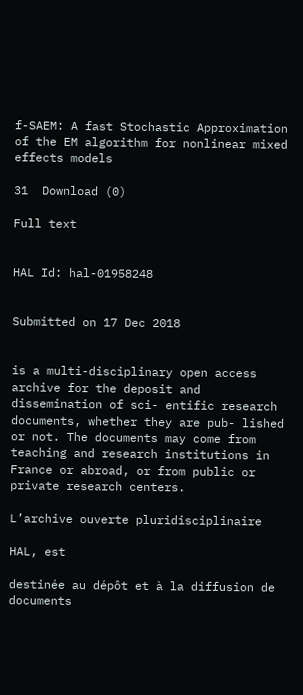f-SAEM: A fast Stochastic Approximation of the EM algorithm for nonlinear mixed effects models

31  Download (0)

Full text


HAL Id: hal-01958248


Submitted on 17 Dec 2018


is a multi-disciplinary open access archive for the deposit and dissemination of sci- entific research documents, whether they are pub- lished or not. The documents may come from teaching and research institutions in France or abroad, or from public or private research centers.

L’archive ouverte pluridisciplinaire

HAL, est

destinée au dépôt et à la diffusion de documents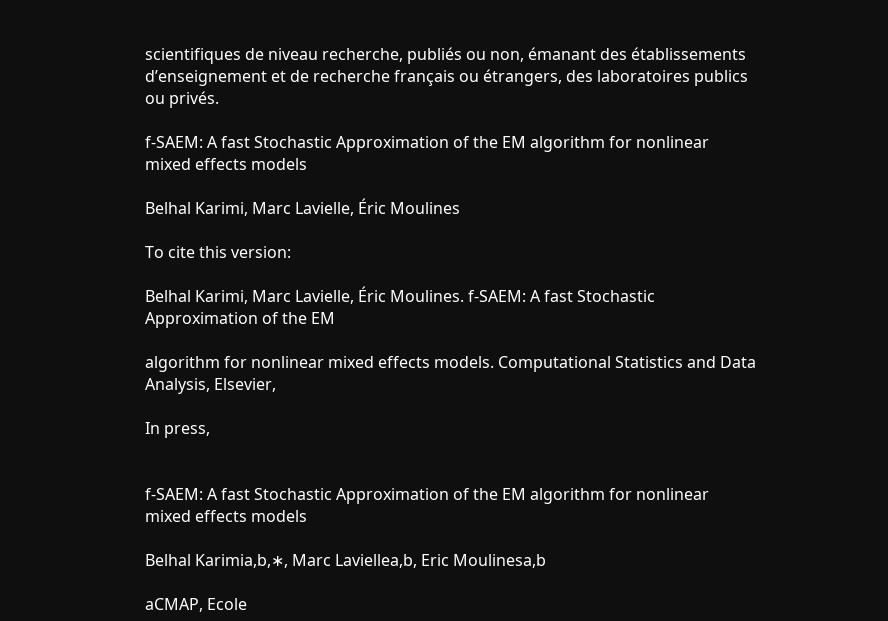scientifiques de niveau recherche, publiés ou non, émanant des établissements d’enseignement et de recherche français ou étrangers, des laboratoires publics ou privés.

f-SAEM: A fast Stochastic Approximation of the EM algorithm for nonlinear mixed effects models

Belhal Karimi, Marc Lavielle, Éric Moulines

To cite this version:

Belhal Karimi, Marc Lavielle, Éric Moulines. f-SAEM: A fast Stochastic Approximation of the EM

algorithm for nonlinear mixed effects models. Computational Statistics and Data Analysis, Elsevier,

In press,


f-SAEM: A fast Stochastic Approximation of the EM algorithm for nonlinear mixed effects models

Belhal Karimia,b,∗, Marc Laviellea,b, Eric Moulinesa,b

aCMAP, Ecole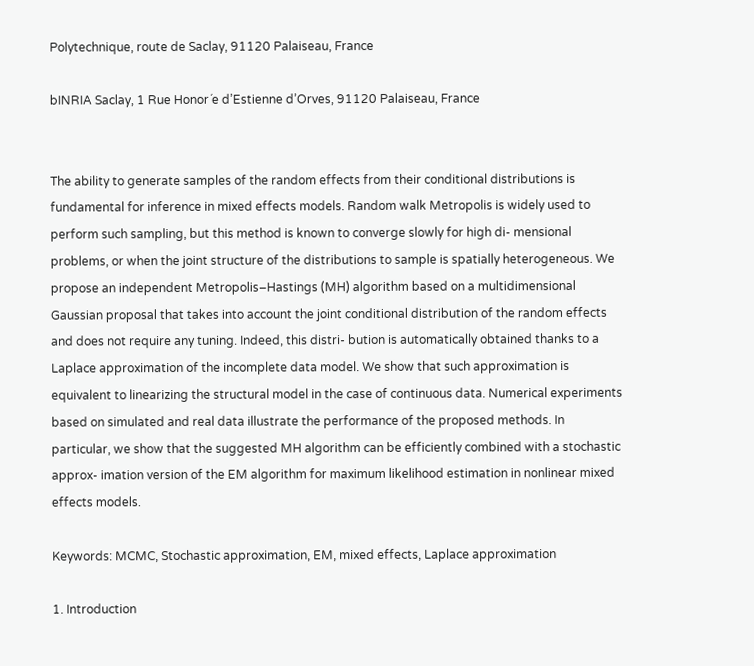Polytechnique, route de Saclay, 91120 Palaiseau, France

bINRIA Saclay, 1 Rue Honor´e d’Estienne d’Orves, 91120 Palaiseau, France


The ability to generate samples of the random effects from their conditional distributions is fundamental for inference in mixed effects models. Random walk Metropolis is widely used to perform such sampling, but this method is known to converge slowly for high di- mensional problems, or when the joint structure of the distributions to sample is spatially heterogeneous. We propose an independent Metropolis–Hastings (MH) algorithm based on a multidimensional Gaussian proposal that takes into account the joint conditional distribution of the random effects and does not require any tuning. Indeed, this distri- bution is automatically obtained thanks to a Laplace approximation of the incomplete data model. We show that such approximation is equivalent to linearizing the structural model in the case of continuous data. Numerical experiments based on simulated and real data illustrate the performance of the proposed methods. In particular, we show that the suggested MH algorithm can be efficiently combined with a stochastic approx- imation version of the EM algorithm for maximum likelihood estimation in nonlinear mixed effects models.

Keywords: MCMC, Stochastic approximation, EM, mixed effects, Laplace approximation

1. Introduction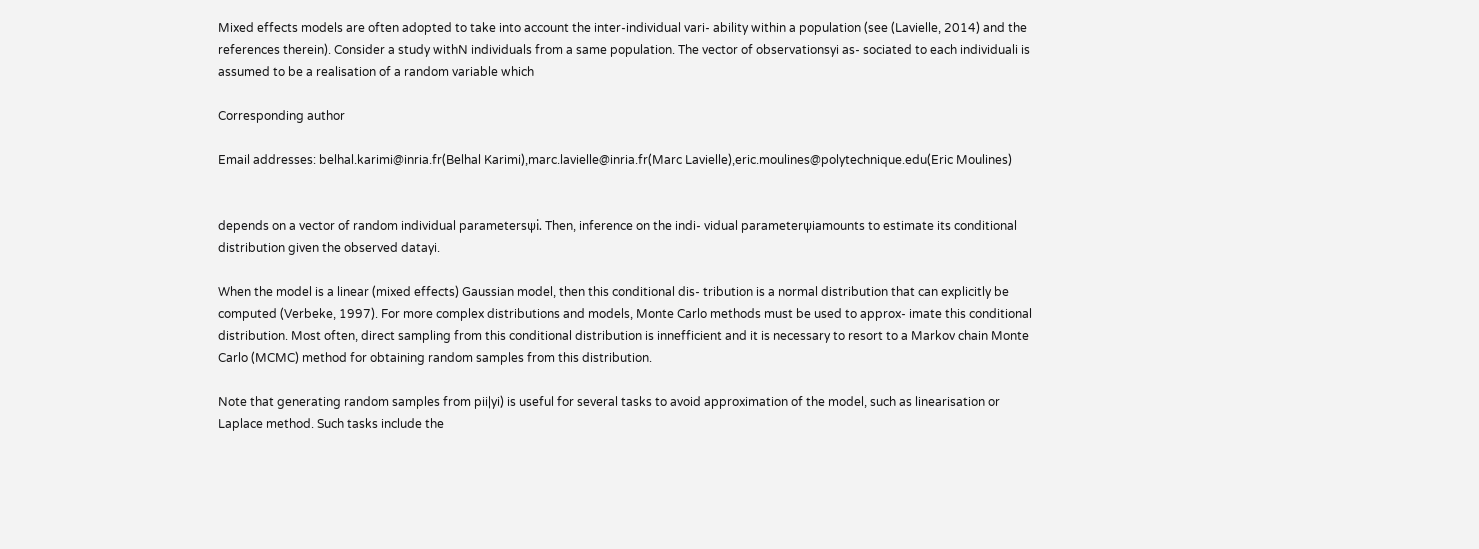Mixed effects models are often adopted to take into account the inter-individual vari- ability within a population (see (Lavielle, 2014) and the references therein). Consider a study withN individuals from a same population. The vector of observationsyi as- sociated to each individuali is assumed to be a realisation of a random variable which

Corresponding author

Email addresses: belhal.karimi@inria.fr(Belhal Karimi),marc.lavielle@inria.fr(Marc Lavielle),eric.moulines@polytechnique.edu(Eric Moulines)


depends on a vector of random individual parametersψi. Then, inference on the indi- vidual parameterψiamounts to estimate its conditional distribution given the observed datayi.

When the model is a linear (mixed effects) Gaussian model, then this conditional dis- tribution is a normal distribution that can explicitly be computed (Verbeke, 1997). For more complex distributions and models, Monte Carlo methods must be used to approx- imate this conditional distribution. Most often, direct sampling from this conditional distribution is innefficient and it is necessary to resort to a Markov chain Monte Carlo (MCMC) method for obtaining random samples from this distribution.

Note that generating random samples from pii|yi) is useful for several tasks to avoid approximation of the model, such as linearisation or Laplace method. Such tasks include the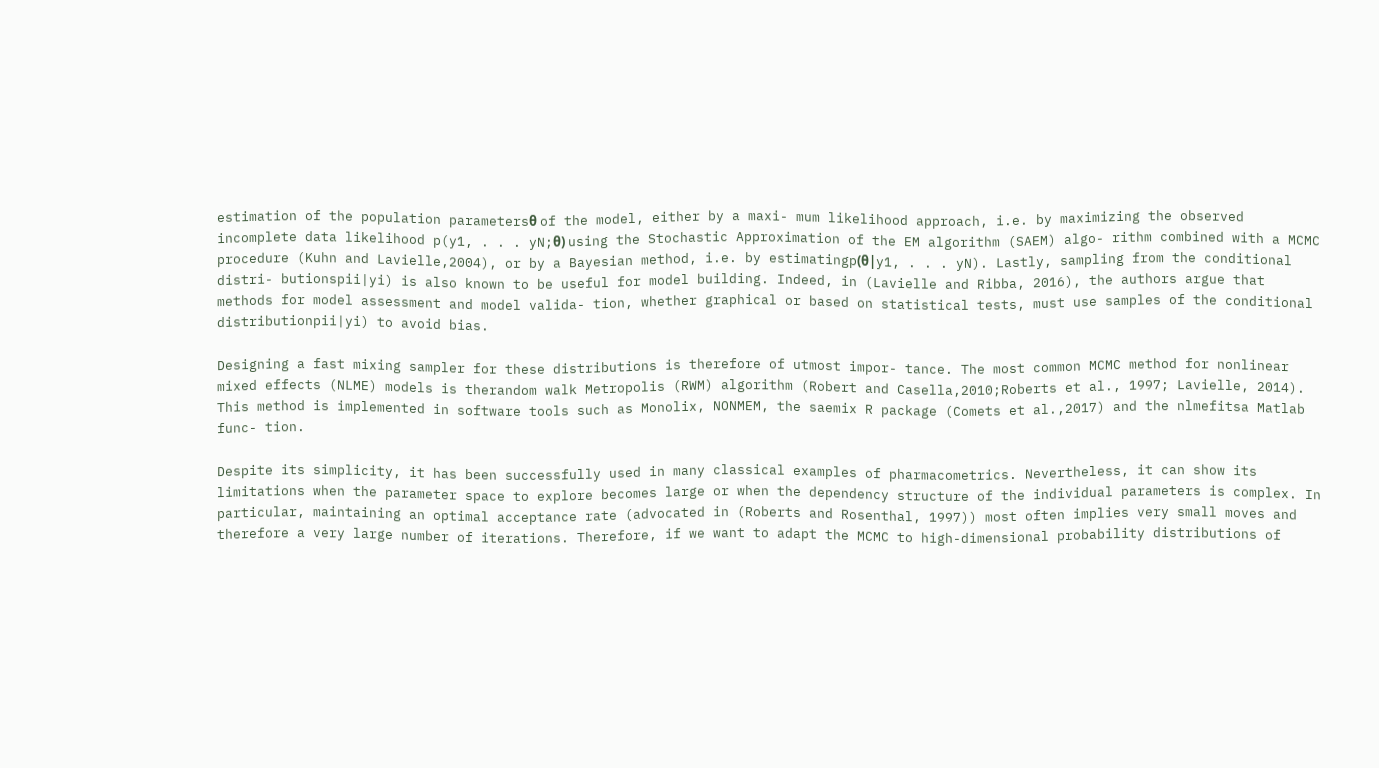estimation of the population parametersθ of the model, either by a maxi- mum likelihood approach, i.e. by maximizing the observed incomplete data likelihood p(y1, . . . yN;θ) using the Stochastic Approximation of the EM algorithm (SAEM) algo- rithm combined with a MCMC procedure (Kuhn and Lavielle,2004), or by a Bayesian method, i.e. by estimatingp(θ|y1, . . . yN). Lastly, sampling from the conditional distri- butionspii|yi) is also known to be useful for model building. Indeed, in (Lavielle and Ribba, 2016), the authors argue that methods for model assessment and model valida- tion, whether graphical or based on statistical tests, must use samples of the conditional distributionpii|yi) to avoid bias.

Designing a fast mixing sampler for these distributions is therefore of utmost impor- tance. The most common MCMC method for nonlinear mixed effects (NLME) models is therandom walk Metropolis (RWM) algorithm (Robert and Casella,2010;Roberts et al., 1997; Lavielle, 2014). This method is implemented in software tools such as Monolix, NONMEM, the saemix R package (Comets et al.,2017) and the nlmefitsa Matlab func- tion.

Despite its simplicity, it has been successfully used in many classical examples of pharmacometrics. Nevertheless, it can show its limitations when the parameter space to explore becomes large or when the dependency structure of the individual parameters is complex. In particular, maintaining an optimal acceptance rate (advocated in (Roberts and Rosenthal, 1997)) most often implies very small moves and therefore a very large number of iterations. Therefore, if we want to adapt the MCMC to high-dimensional probability distributions of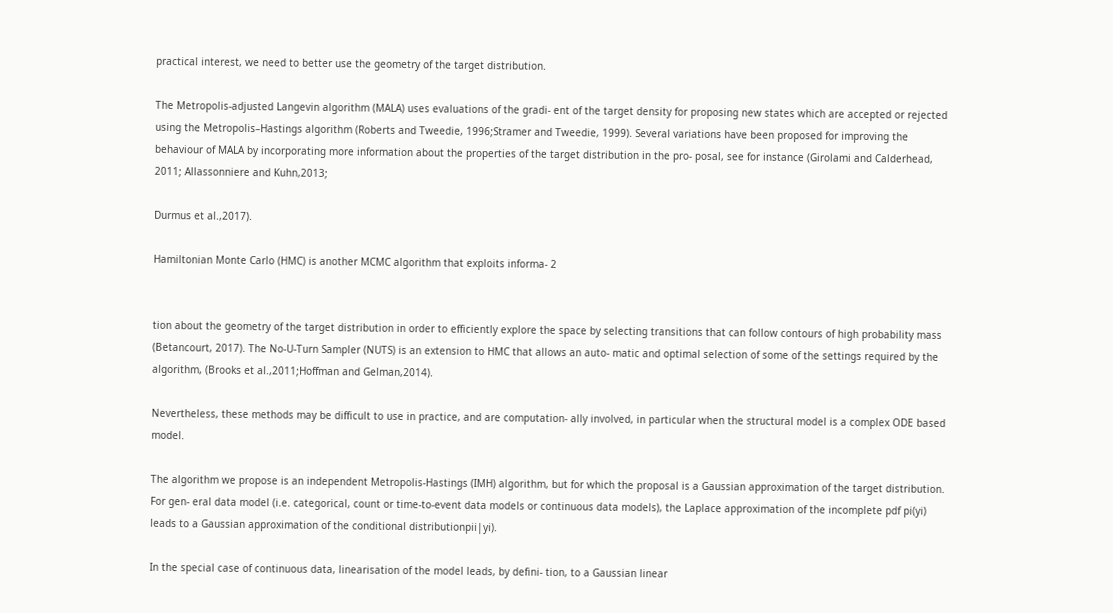practical interest, we need to better use the geometry of the target distribution.

The Metropolis-adjusted Langevin algorithm (MALA) uses evaluations of the gradi- ent of the target density for proposing new states which are accepted or rejected using the Metropolis–Hastings algorithm (Roberts and Tweedie, 1996;Stramer and Tweedie, 1999). Several variations have been proposed for improving the behaviour of MALA by incorporating more information about the properties of the target distribution in the pro- posal, see for instance (Girolami and Calderhead, 2011; Allassonniere and Kuhn,2013;

Durmus et al.,2017).

Hamiltonian Monte Carlo (HMC) is another MCMC algorithm that exploits informa- 2


tion about the geometry of the target distribution in order to efficiently explore the space by selecting transitions that can follow contours of high probability mass (Betancourt, 2017). The No-U-Turn Sampler (NUTS) is an extension to HMC that allows an auto- matic and optimal selection of some of the settings required by the algorithm, (Brooks et al.,2011;Hoffman and Gelman,2014).

Nevertheless, these methods may be difficult to use in practice, and are computation- ally involved, in particular when the structural model is a complex ODE based model.

The algorithm we propose is an independent Metropolis-Hastings (IMH) algorithm, but for which the proposal is a Gaussian approximation of the target distribution. For gen- eral data model (i.e. categorical, count or time-to-event data models or continuous data models), the Laplace approximation of the incomplete pdf pi(yi) leads to a Gaussian approximation of the conditional distributionpii|yi).

In the special case of continuous data, linearisation of the model leads, by defini- tion, to a Gaussian linear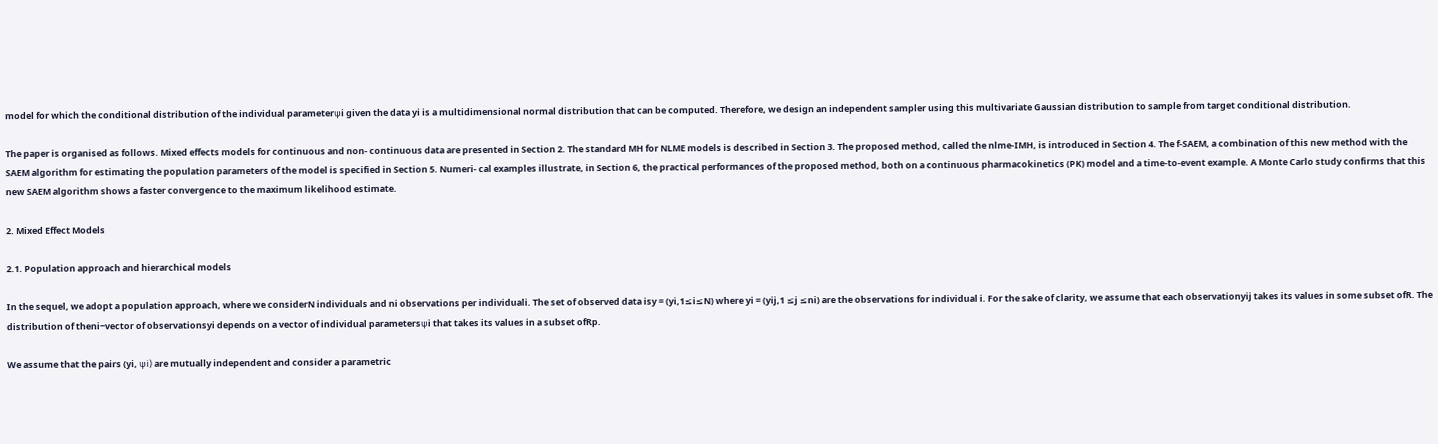model for which the conditional distribution of the individual parameterψi given the data yi is a multidimensional normal distribution that can be computed. Therefore, we design an independent sampler using this multivariate Gaussian distribution to sample from target conditional distribution.

The paper is organised as follows. Mixed effects models for continuous and non- continuous data are presented in Section 2. The standard MH for NLME models is described in Section 3. The proposed method, called the nlme-IMH, is introduced in Section 4. The f-SAEM, a combination of this new method with the SAEM algorithm for estimating the population parameters of the model is specified in Section 5. Numeri- cal examples illustrate, in Section 6, the practical performances of the proposed method, both on a continuous pharmacokinetics (PK) model and a time-to-event example. A Monte Carlo study confirms that this new SAEM algorithm shows a faster convergence to the maximum likelihood estimate.

2. Mixed Effect Models

2.1. Population approach and hierarchical models

In the sequel, we adopt a population approach, where we considerN individuals and ni observations per individuali. The set of observed data isy = (yi,1≤i≤N) where yi = (yij,1 ≤j ≤ni) are the observations for individual i. For the sake of clarity, we assume that each observationyij takes its values in some subset ofR. The distribution of theni−vector of observationsyi depends on a vector of individual parametersψi that takes its values in a subset ofRp.

We assume that the pairs (yi, ψi) are mutually independent and consider a parametric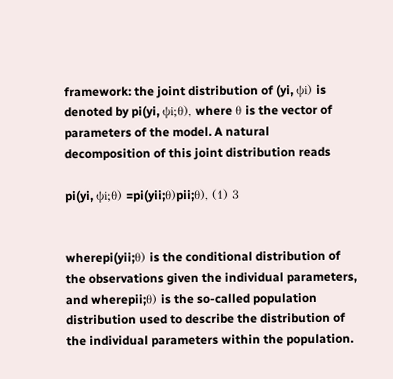framework: the joint distribution of (yi, ψi) is denoted by pi(yi, ψi;θ), where θ is the vector of parameters of the model. A natural decomposition of this joint distribution reads

pi(yi, ψi;θ) =pi(yii;θ)pii;θ), (1) 3


wherepi(yii;θ) is the conditional distribution of the observations given the individual parameters, and wherepii;θ) is the so-called population distribution used to describe the distribution of the individual parameters within the population.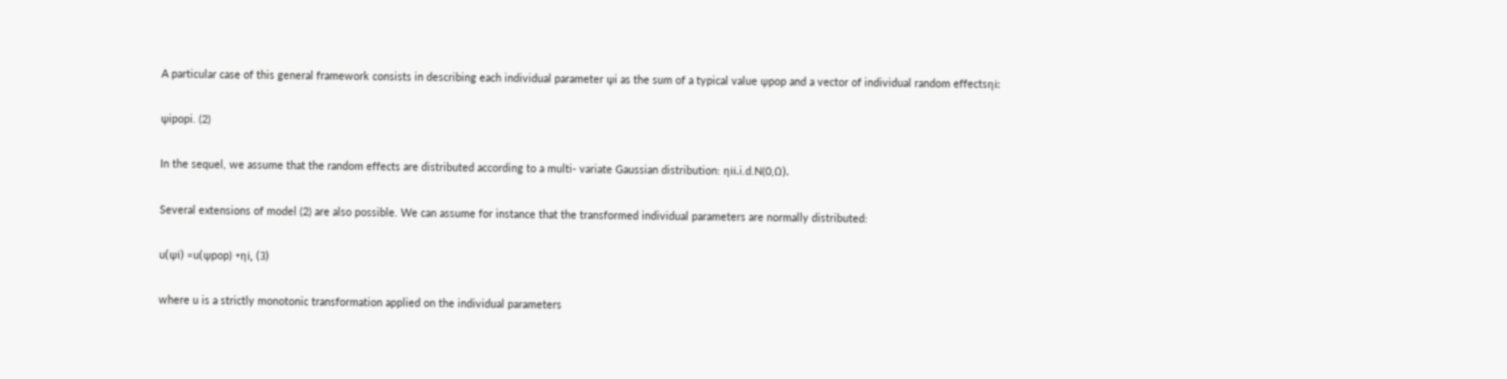A particular case of this general framework consists in describing each individual parameter ψi as the sum of a typical value ψpop and a vector of individual random effectsηi:

ψipopi. (2)

In the sequel, we assume that the random effects are distributed according to a multi- variate Gaussian distribution: ηii.i.d.N(0,Ω).

Several extensions of model (2) are also possible. We can assume for instance that the transformed individual parameters are normally distributed:

u(ψi) =u(ψpop) +ηi, (3)

where u is a strictly monotonic transformation applied on the individual parameters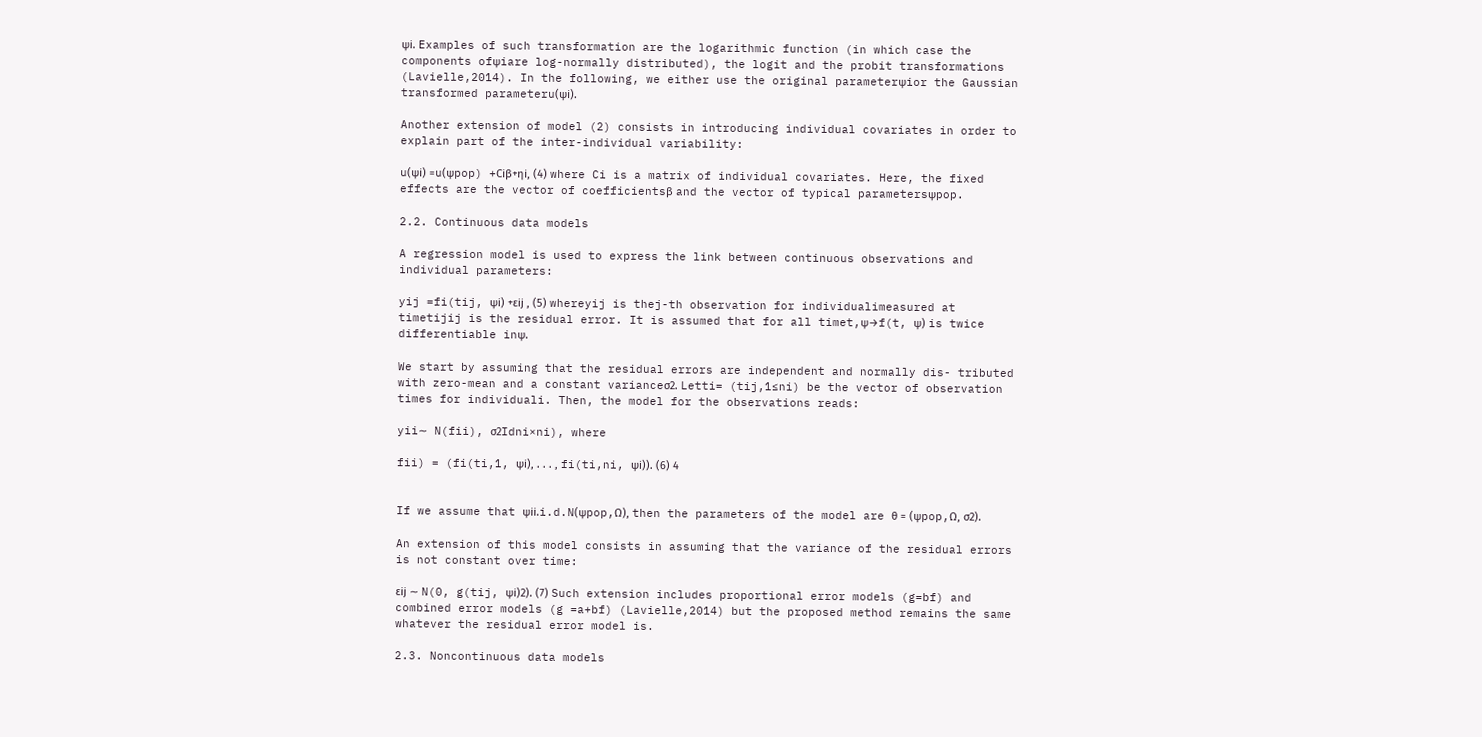ψi. Examples of such transformation are the logarithmic function (in which case the components ofψiare log-normally distributed), the logit and the probit transformations (Lavielle,2014). In the following, we either use the original parameterψior the Gaussian transformed parameteru(ψi).

Another extension of model (2) consists in introducing individual covariates in order to explain part of the inter-individual variability:

u(ψi) =u(ψpop) +Ciβ+ηi, (4) where Ci is a matrix of individual covariates. Here, the fixed effects are the vector of coefficientsβ and the vector of typical parametersψpop.

2.2. Continuous data models

A regression model is used to express the link between continuous observations and individual parameters:

yij =fi(tij, ψi) +εij , (5) whereyij is thej-th observation for individualimeasured at timetijij is the residual error. It is assumed that for all timet,ψ→f(t, ψ) is twice differentiable inψ.

We start by assuming that the residual errors are independent and normally dis- tributed with zero-mean and a constant varianceσ2. Letti= (tij,1≤ni) be the vector of observation times for individuali. Then, the model for the observations reads:

yii∼ N(fii), σ2Idni×ni), where

fii) = (fi(ti,1, ψi), . . . , fi(ti,ni, ψi)). (6) 4


If we assume that ψii.i.d.N(ψpop,Ω), then the parameters of the model are θ = (ψpop,Ω, σ2).

An extension of this model consists in assuming that the variance of the residual errors is not constant over time:

εij ∼ N(0, g(tij, ψi)2). (7) Such extension includes proportional error models (g=bf) and combined error models (g =a+bf) (Lavielle,2014) but the proposed method remains the same whatever the residual error model is.

2.3. Noncontinuous data models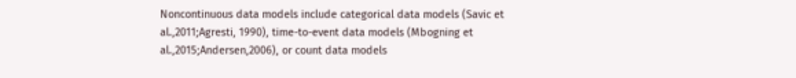Noncontinuous data models include categorical data models (Savic et al.,2011;Agresti, 1990), time-to-event data models (Mbogning et al.,2015;Andersen,2006), or count data models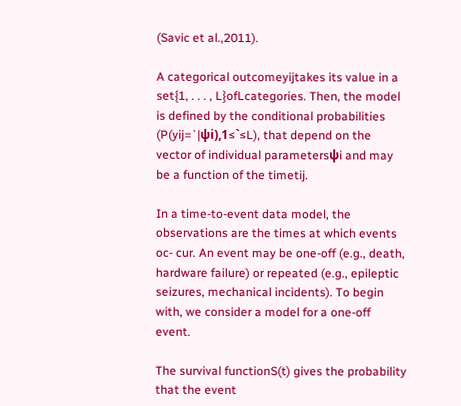(Savic et al.,2011).

A categorical outcomeyijtakes its value in a set{1, . . . , L}ofLcategories. Then, the model is defined by the conditional probabilities (P(yij=`|ψi),1≤`≤L), that depend on the vector of individual parametersψi and may be a function of the timetij.

In a time-to-event data model, the observations are the times at which events oc- cur. An event may be one-off (e.g., death, hardware failure) or repeated (e.g., epileptic seizures, mechanical incidents). To begin with, we consider a model for a one-off event.

The survival functionS(t) gives the probability that the event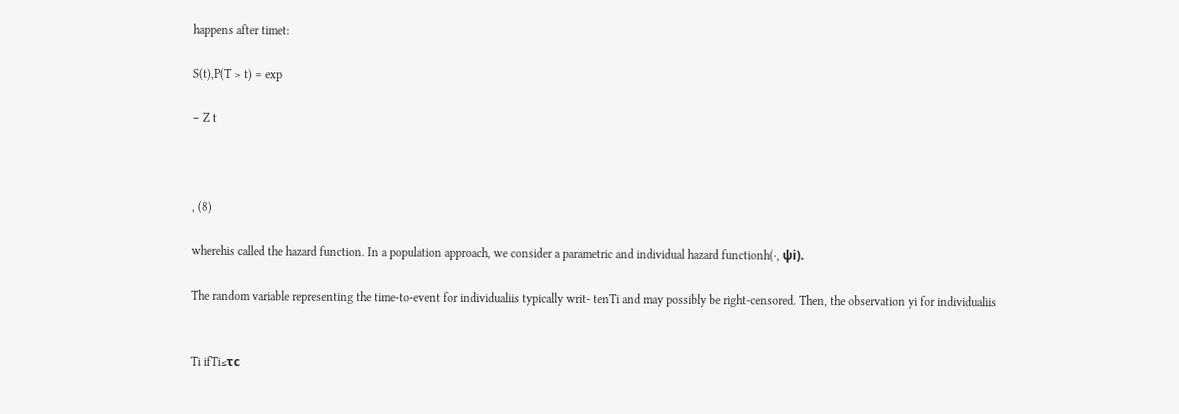happens after timet:

S(t),P(T > t) = exp

− Z t



, (8)

wherehis called the hazard function. In a population approach, we consider a parametric and individual hazard functionh(·, ψi).

The random variable representing the time-to-event for individualiis typically writ- tenTi and may possibly be right-censored. Then, the observation yi for individualiis


Ti ifTi≤τc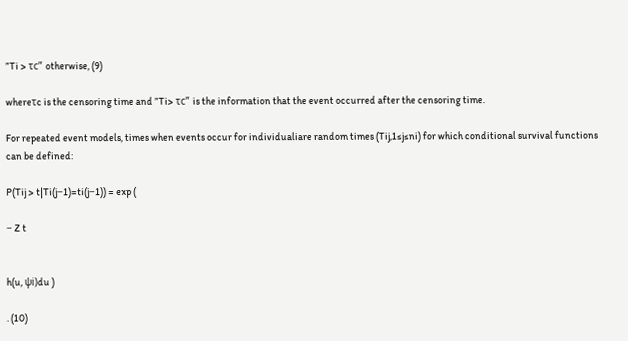”Ti > τc” otherwise, (9)

whereτc is the censoring time and ”Ti> τc” is the information that the event occurred after the censoring time.

For repeated event models, times when events occur for individualiare random times (Tij,1≤j≤ni) for which conditional survival functions can be defined:

P(Tij > t|Ti(j−1)=ti(j−1)) = exp (

− Z t


h(u, ψi)du )

. (10)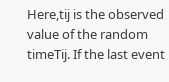Here,tij is the observed value of the random timeTij. If the last event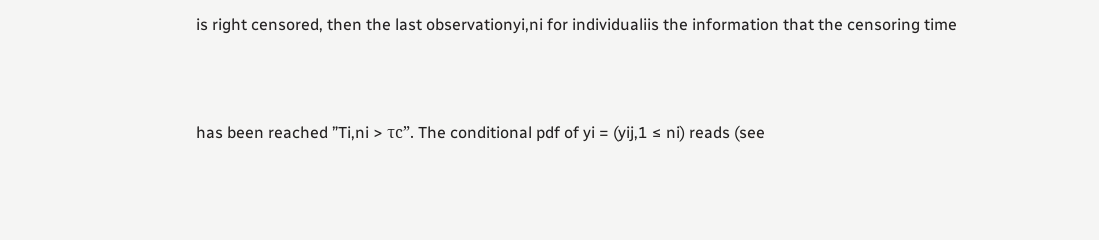is right censored, then the last observationyi,ni for individualiis the information that the censoring time



has been reached ”Ti,ni > τc”. The conditional pdf of yi = (yij,1 ≤ ni) reads (see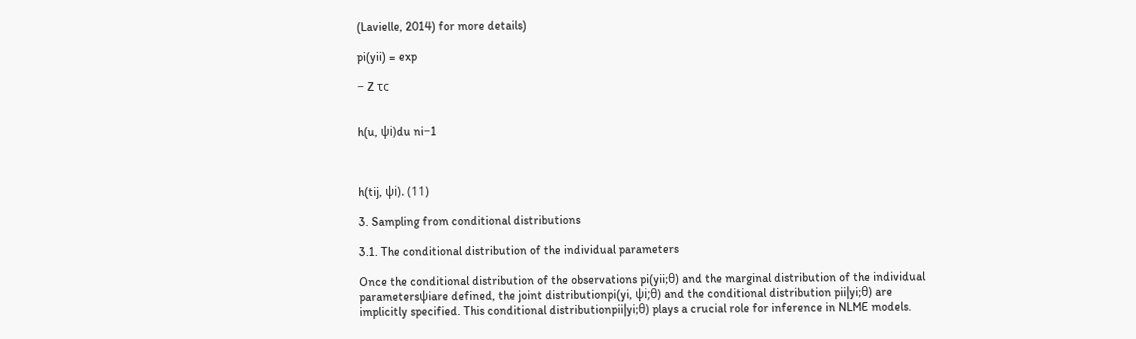(Lavielle, 2014) for more details)

pi(yii) = exp

− Z τc


h(u, ψi)du ni−1



h(tij, ψi). (11)

3. Sampling from conditional distributions

3.1. The conditional distribution of the individual parameters

Once the conditional distribution of the observations pi(yii;θ) and the marginal distribution of the individual parametersψiare defined, the joint distributionpi(yi, ψi;θ) and the conditional distribution pii|yi;θ) are implicitly specified. This conditional distributionpii|yi;θ) plays a crucial role for inference in NLME models.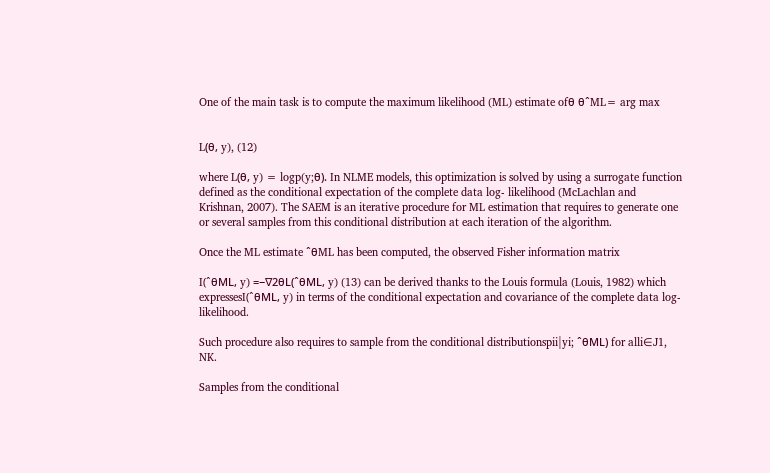One of the main task is to compute the maximum likelihood (ML) estimate ofθ θˆML= arg max


L(θ, y), (12)

where L(θ, y) = logp(y;θ). In NLME models, this optimization is solved by using a surrogate function defined as the conditional expectation of the complete data log- likelihood (McLachlan and Krishnan, 2007). The SAEM is an iterative procedure for ML estimation that requires to generate one or several samples from this conditional distribution at each iteration of the algorithm.

Once the ML estimate ˆθML has been computed, the observed Fisher information matrix

I(ˆθML, y) =−∇2θL(ˆθML, y) (13) can be derived thanks to the Louis formula (Louis, 1982) which expressesI(ˆθML, y) in terms of the conditional expectation and covariance of the complete data log-likelihood.

Such procedure also requires to sample from the conditional distributionspii|yi; ˆθML) for alli∈J1, NK.

Samples from the conditional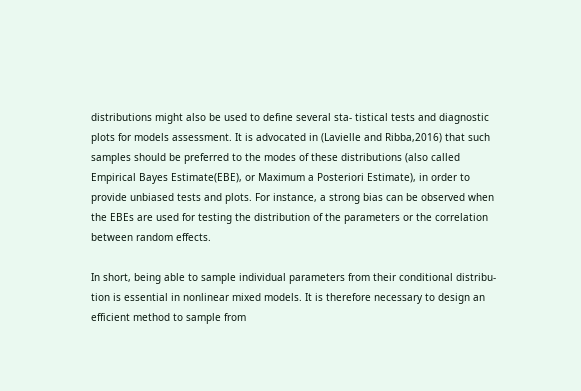distributions might also be used to define several sta- tistical tests and diagnostic plots for models assessment. It is advocated in (Lavielle and Ribba,2016) that such samples should be preferred to the modes of these distributions (also called Empirical Bayes Estimate(EBE), or Maximum a Posteriori Estimate), in order to provide unbiased tests and plots. For instance, a strong bias can be observed when the EBEs are used for testing the distribution of the parameters or the correlation between random effects.

In short, being able to sample individual parameters from their conditional distribu- tion is essential in nonlinear mixed models. It is therefore necessary to design an efficient method to sample from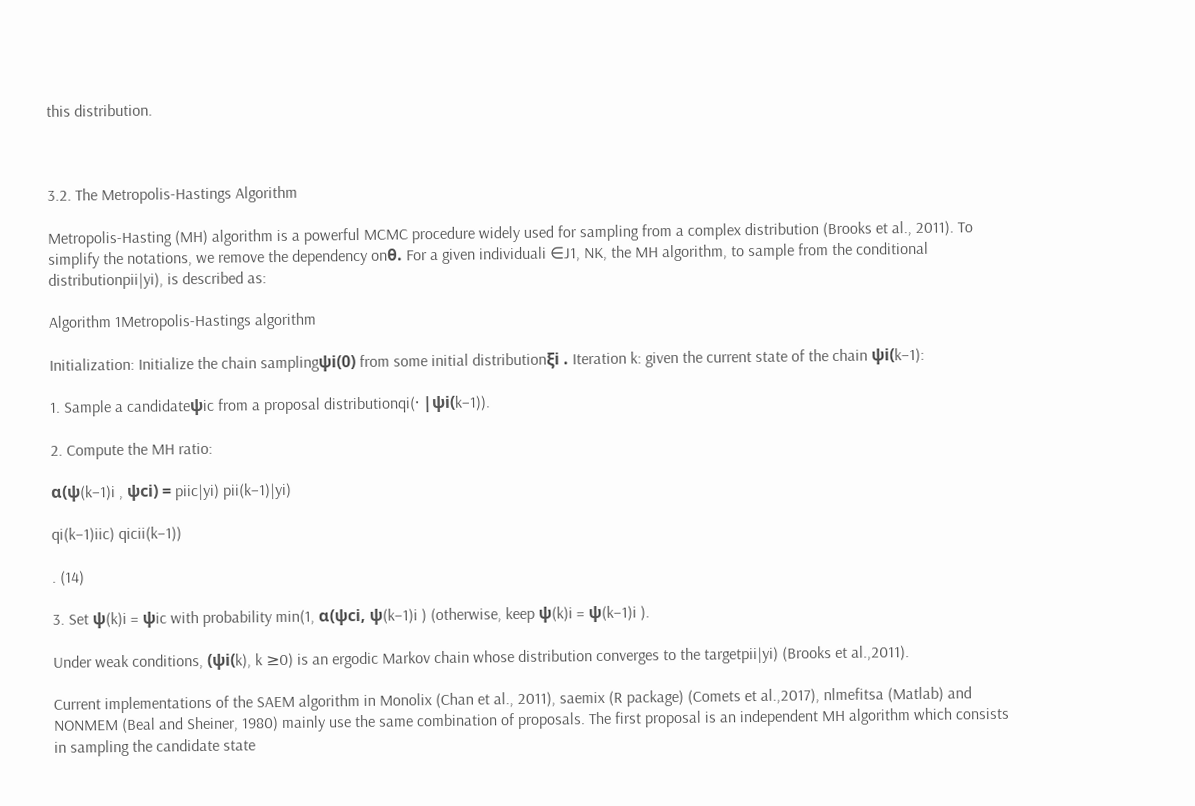this distribution.



3.2. The Metropolis-Hastings Algorithm

Metropolis-Hasting (MH) algorithm is a powerful MCMC procedure widely used for sampling from a complex distribution (Brooks et al., 2011). To simplify the notations, we remove the dependency onθ. For a given individuali ∈J1, NK, the MH algorithm, to sample from the conditional distributionpii|yi), is described as:

Algorithm 1Metropolis-Hastings algorithm

Initialization: Initialize the chain samplingψi(0) from some initial distributionξi . Iteration k: given the current state of the chain ψi(k−1):

1. Sample a candidateψic from a proposal distributionqi(· |ψi(k−1)).

2. Compute the MH ratio:

α(ψ(k−1)i , ψci) = piic|yi) pii(k−1)|yi)

qi(k−1)iic) qicii(k−1))

. (14)

3. Set ψ(k)i = ψic with probability min(1, α(ψci, ψ(k−1)i ) (otherwise, keep ψ(k)i = ψ(k−1)i ).

Under weak conditions, (ψi(k), k ≥0) is an ergodic Markov chain whose distribution converges to the targetpii|yi) (Brooks et al.,2011).

Current implementations of the SAEM algorithm in Monolix (Chan et al., 2011), saemix (R package) (Comets et al.,2017), nlmefitsa (Matlab) and NONMEM (Beal and Sheiner, 1980) mainly use the same combination of proposals. The first proposal is an independent MH algorithm which consists in sampling the candidate state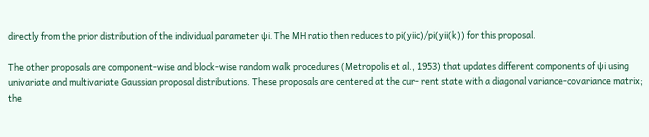directly from the prior distribution of the individual parameter ψi. The MH ratio then reduces to pi(yiic)/pi(yii(k)) for this proposal.

The other proposals are component-wise and block-wise random walk procedures (Metropolis et al., 1953) that updates different components of ψi using univariate and multivariate Gaussian proposal distributions. These proposals are centered at the cur- rent state with a diagonal variance-covariance matrix; the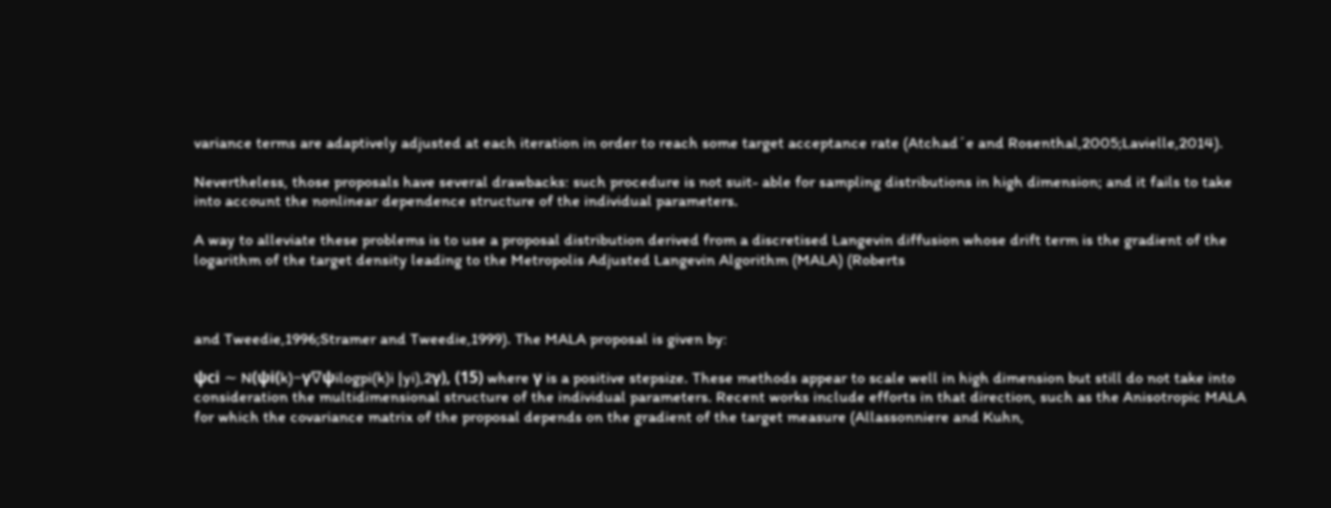variance terms are adaptively adjusted at each iteration in order to reach some target acceptance rate (Atchad´e and Rosenthal,2005;Lavielle,2014).

Nevertheless, those proposals have several drawbacks: such procedure is not suit- able for sampling distributions in high dimension; and it fails to take into account the nonlinear dependence structure of the individual parameters.

A way to alleviate these problems is to use a proposal distribution derived from a discretised Langevin diffusion whose drift term is the gradient of the logarithm of the target density leading to the Metropolis Adjusted Langevin Algorithm (MALA) (Roberts



and Tweedie,1996;Stramer and Tweedie,1999). The MALA proposal is given by:

ψci ∼ N(ψi(k)−γ∇ψilogpi(k)i |yi),2γ), (15) where γ is a positive stepsize. These methods appear to scale well in high dimension but still do not take into consideration the multidimensional structure of the individual parameters. Recent works include efforts in that direction, such as the Anisotropic MALA for which the covariance matrix of the proposal depends on the gradient of the target measure (Allassonniere and Kuhn,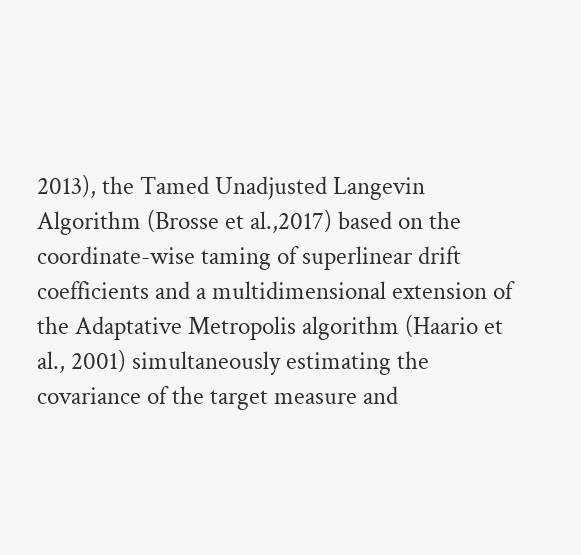2013), the Tamed Unadjusted Langevin Algorithm (Brosse et al.,2017) based on the coordinate-wise taming of superlinear drift coefficients and a multidimensional extension of the Adaptative Metropolis algorithm (Haario et al., 2001) simultaneously estimating the covariance of the target measure and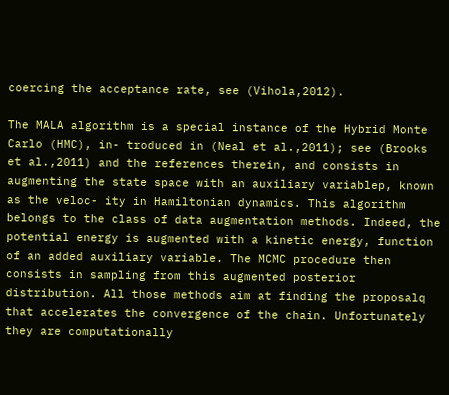coercing the acceptance rate, see (Vihola,2012).

The MALA algorithm is a special instance of the Hybrid Monte Carlo (HMC), in- troduced in (Neal et al.,2011); see (Brooks et al.,2011) and the references therein, and consists in augmenting the state space with an auxiliary variablep, known as the veloc- ity in Hamiltonian dynamics. This algorithm belongs to the class of data augmentation methods. Indeed, the potential energy is augmented with a kinetic energy, function of an added auxiliary variable. The MCMC procedure then consists in sampling from this augmented posterior distribution. All those methods aim at finding the proposalq that accelerates the convergence of the chain. Unfortunately they are computationally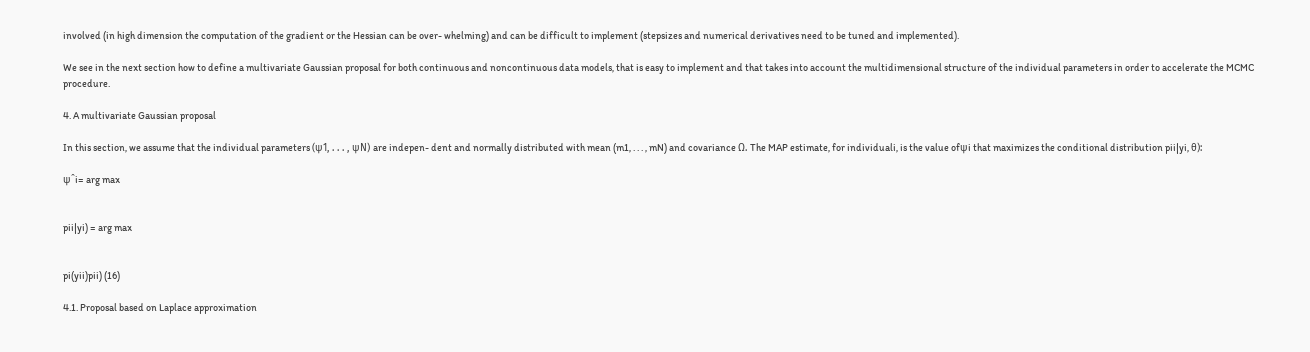involved (in high dimension the computation of the gradient or the Hessian can be over- whelming) and can be difficult to implement (stepsizes and numerical derivatives need to be tuned and implemented).

We see in the next section how to define a multivariate Gaussian proposal for both continuous and noncontinuous data models, that is easy to implement and that takes into account the multidimensional structure of the individual parameters in order to accelerate the MCMC procedure.

4. A multivariate Gaussian proposal

In this section, we assume that the individual parameters (ψ1, . . . , ψN) are indepen- dent and normally distributed with mean (m1, . . . , mN) and covariance Ω. The MAP estimate, for individuali, is the value ofψi that maximizes the conditional distribution pii|yi, θ):

ψˆi= arg max


pii|yi) = arg max


pi(yii)pii) (16)

4.1. Proposal based on Laplace approximation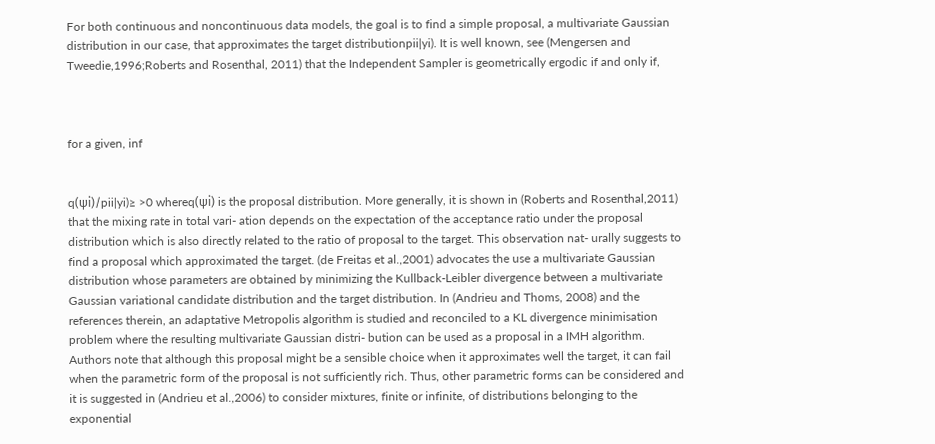For both continuous and noncontinuous data models, the goal is to find a simple proposal, a multivariate Gaussian distribution in our case, that approximates the target distributionpii|yi). It is well known, see (Mengersen and Tweedie,1996;Roberts and Rosenthal, 2011) that the Independent Sampler is geometrically ergodic if and only if,



for a given, inf


q(ψi)/pii|yi)≥ >0 whereq(ψi) is the proposal distribution. More generally, it is shown in (Roberts and Rosenthal,2011) that the mixing rate in total vari- ation depends on the expectation of the acceptance ratio under the proposal distribution which is also directly related to the ratio of proposal to the target. This observation nat- urally suggests to find a proposal which approximated the target. (de Freitas et al.,2001) advocates the use a multivariate Gaussian distribution whose parameters are obtained by minimizing the Kullback-Leibler divergence between a multivariate Gaussian variational candidate distribution and the target distribution. In (Andrieu and Thoms, 2008) and the references therein, an adaptative Metropolis algorithm is studied and reconciled to a KL divergence minimisation problem where the resulting multivariate Gaussian distri- bution can be used as a proposal in a IMH algorithm. Authors note that although this proposal might be a sensible choice when it approximates well the target, it can fail when the parametric form of the proposal is not sufficiently rich. Thus, other parametric forms can be considered and it is suggested in (Andrieu et al.,2006) to consider mixtures, finite or infinite, of distributions belonging to the exponential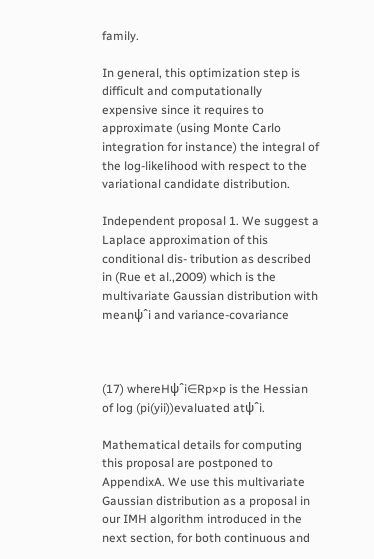family.

In general, this optimization step is difficult and computationally expensive since it requires to approximate (using Monte Carlo integration for instance) the integral of the log-likelihood with respect to the variational candidate distribution.

Independent proposal 1. We suggest a Laplace approximation of this conditional dis- tribution as described in (Rue et al.,2009) which is the multivariate Gaussian distribution with meanψˆi and variance-covariance



(17) whereHψˆi∈Rp×p is the Hessian of log (pi(yii))evaluated atψˆi.

Mathematical details for computing this proposal are postponed to AppendixA. We use this multivariate Gaussian distribution as a proposal in our IMH algorithm introduced in the next section, for both continuous and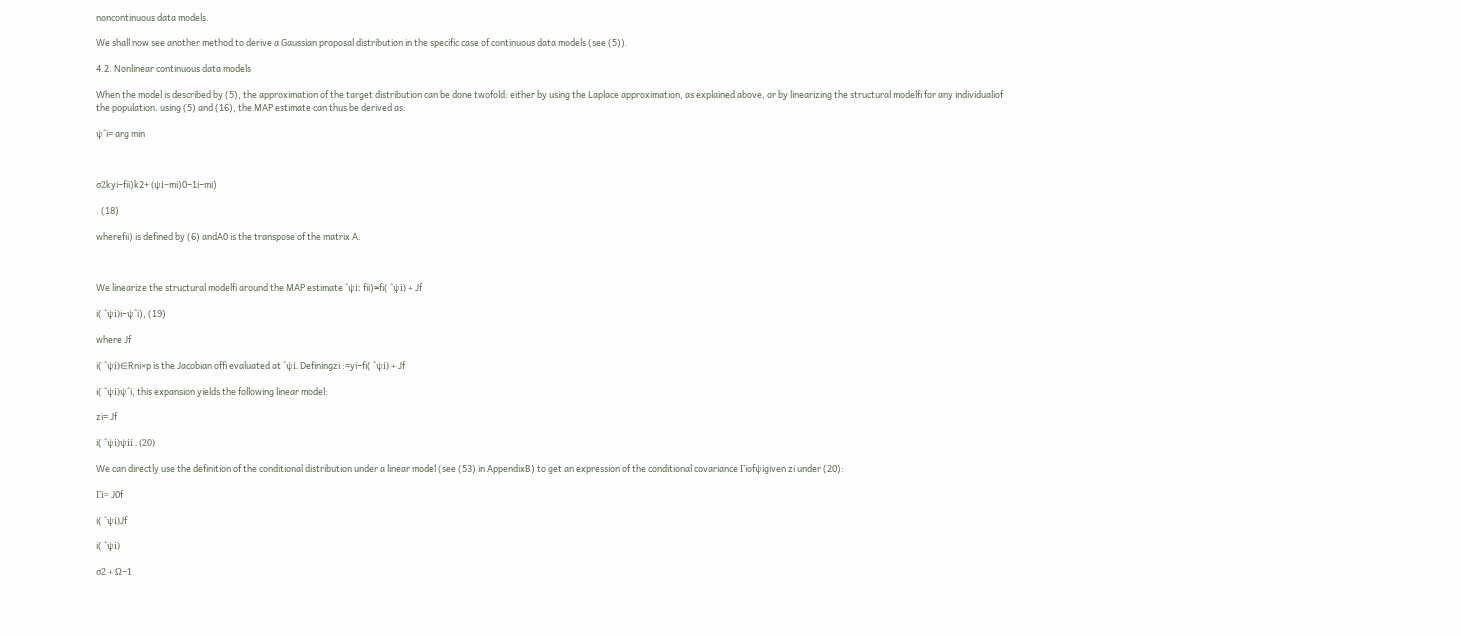noncontinuous data models.

We shall now see another method to derive a Gaussian proposal distribution in the specific case of continuous data models (see (5)).

4.2. Nonlinear continuous data models

When the model is described by (5), the approximation of the target distribution can be done twofold: either by using the Laplace approximation, as explained above, or by linearizing the structural modelfi for any individualiof the population. using (5) and (16), the MAP estimate can thus be derived as:

ψˆi= arg min



σ2kyi−fii)k2+ (ψi−mi)0−1i−mi)

. (18)

wherefii) is defined by (6) andA0 is the transpose of the matrix A.



We linearize the structural modelfi around the MAP estimate ˆψi: fii)≈fi( ˆψi) + Jf

i( ˆψi)i−ψˆi), (19)

where Jf

i( ˆψi)∈Rni×p is the Jacobian offi evaluated at ˆψi. Definingzi :=yi−fi( ˆψi) + Jf

i( ˆψi)ψˆi, this expansion yields the following linear model:

zi= Jf

i( ˆψi)ψii . (20)

We can directly use the definition of the conditional distribution under a linear model (see (53) in AppendixB) to get an expression of the conditional covariance Γiofψigiven zi under (20):

Γi= J0f

i( ˆψi)Jf

i( ˆψi)

σ2 + Ω−1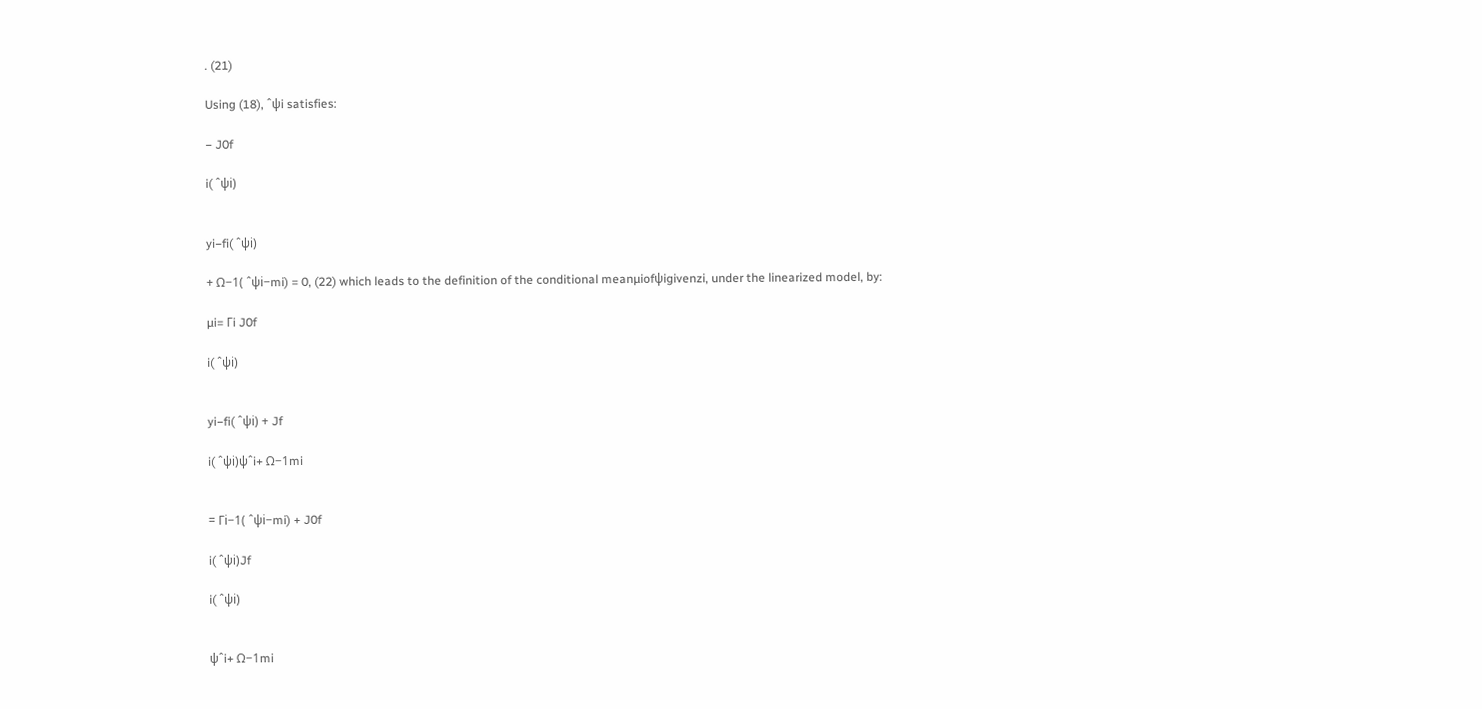. (21)

Using (18), ˆψi satisfies:

− J0f

i( ˆψi)


yi−fi( ˆψi)

+ Ω−1( ˆψi−mi) = 0, (22) which leads to the definition of the conditional meanµiofψigivenzi, under the linearized model, by:

µi= Γi J0f

i( ˆψi)


yi−fi( ˆψi) + Jf

i( ˆψi)ψˆi+ Ω−1mi


= Γi−1( ˆψi−mi) + J0f

i( ˆψi)Jf

i( ˆψi)


ψˆi+ Ω−1mi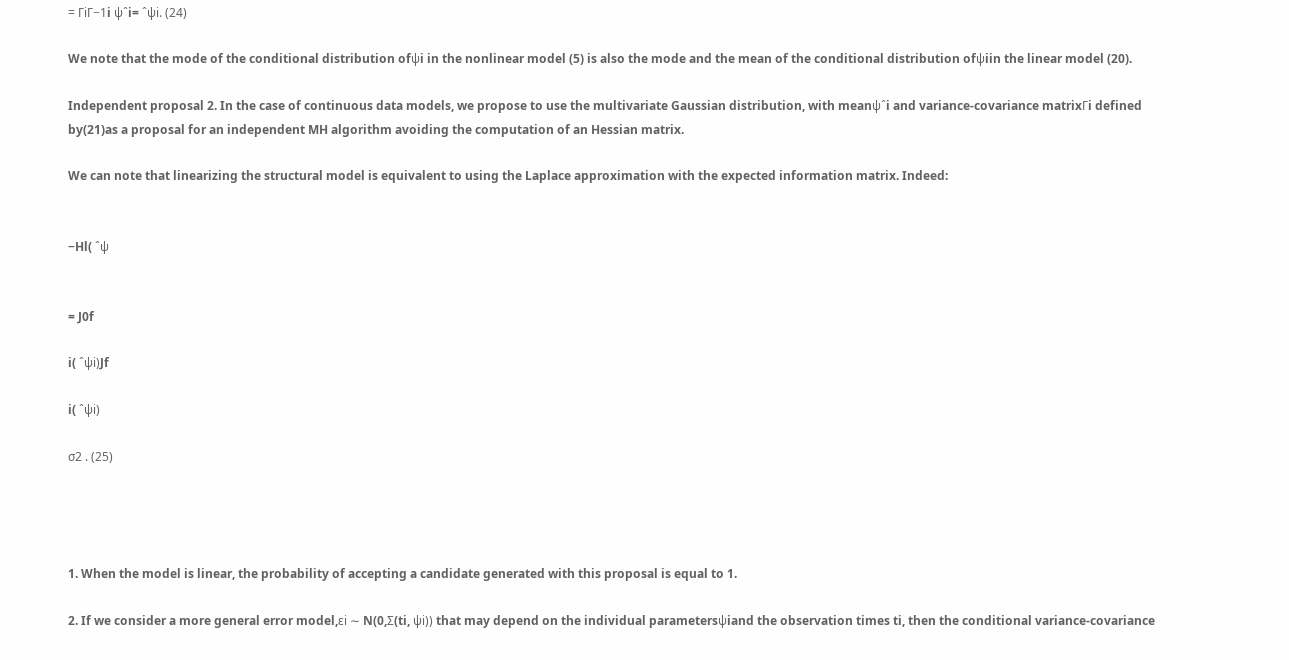= ΓiΓ−1i ψˆi= ˆψi. (24)

We note that the mode of the conditional distribution ofψi in the nonlinear model (5) is also the mode and the mean of the conditional distribution ofψiin the linear model (20).

Independent proposal 2. In the case of continuous data models, we propose to use the multivariate Gaussian distribution, with meanψˆi and variance-covariance matrixΓi defined by(21)as a proposal for an independent MH algorithm avoiding the computation of an Hessian matrix.

We can note that linearizing the structural model is equivalent to using the Laplace approximation with the expected information matrix. Indeed:


−Hl( ˆψ


= J0f

i( ˆψi)Jf

i( ˆψi)

σ2 . (25)




1. When the model is linear, the probability of accepting a candidate generated with this proposal is equal to 1.

2. If we consider a more general error model,εi ∼ N(0,Σ(ti, ψi)) that may depend on the individual parametersψiand the observation times ti, then the conditional variance-covariance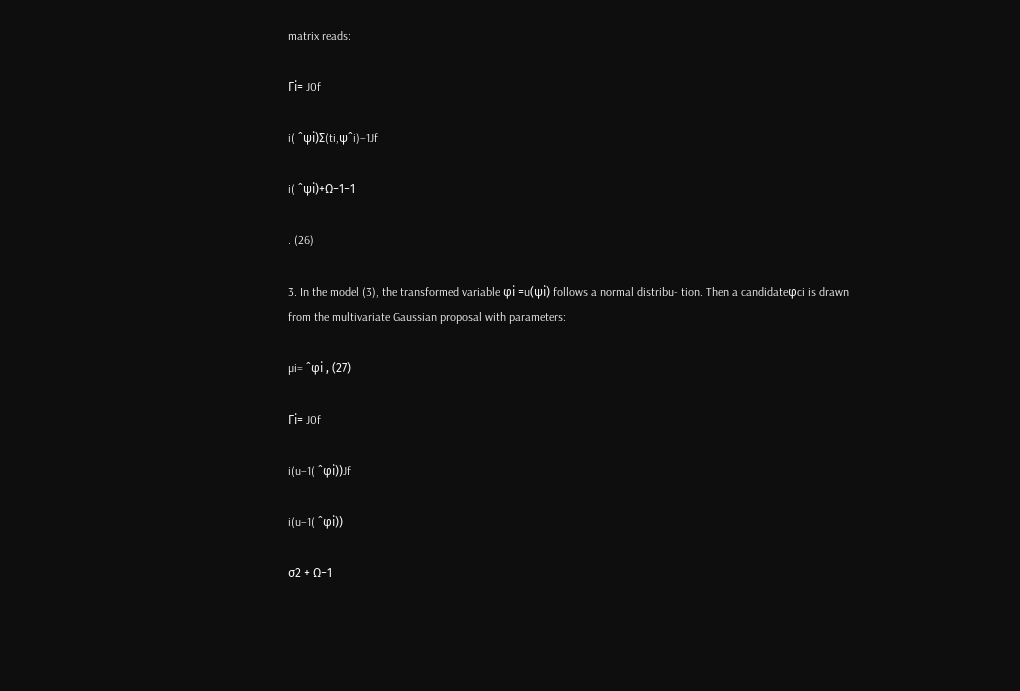matrix reads:

Γi= J0f

i( ˆψi)Σ(ti,ψˆi)−1Jf

i( ˆψi)+Ω−1−1

. (26)

3. In the model (3), the transformed variable φi =u(ψi) follows a normal distribu- tion. Then a candidateφci is drawn from the multivariate Gaussian proposal with parameters:

µi= ˆφi , (27)

Γi= J0f

i(u−1( ˆφi))Jf

i(u−1( ˆφi))

σ2 + Ω−1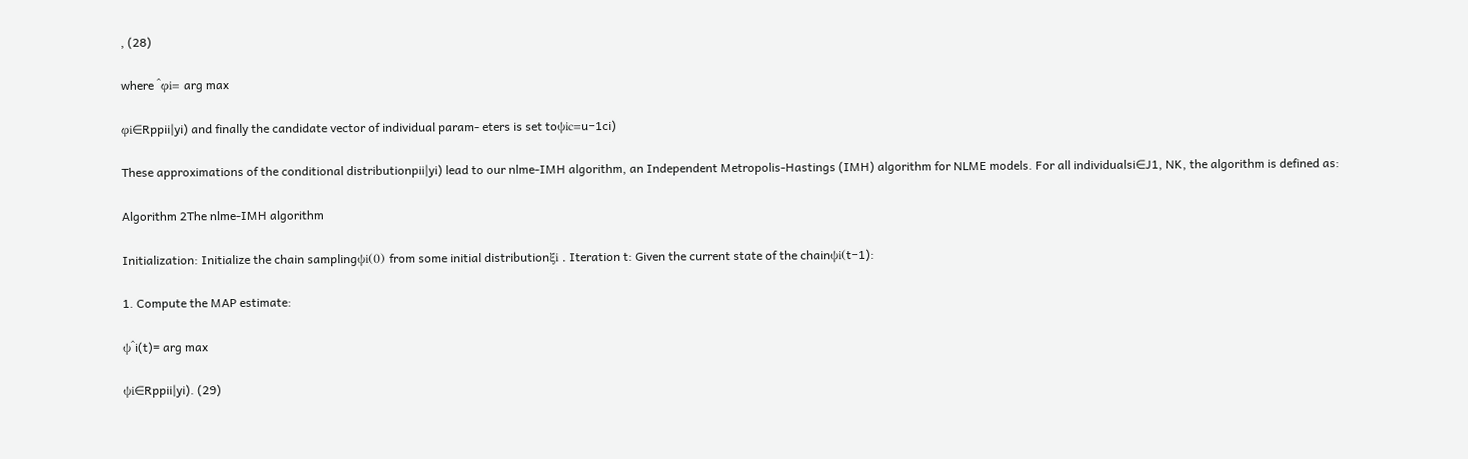, (28)

where ˆφi= arg max

φi∈Rppii|yi) and finally the candidate vector of individual param- eters is set toψic=u−1ci)

These approximations of the conditional distributionpii|yi) lead to our nlme-IMH algorithm, an Independent Metropolis-Hastings (IMH) algorithm for NLME models. For all individualsi∈J1, NK, the algorithm is defined as:

Algorithm 2The nlme-IMH algorithm

Initialization: Initialize the chain samplingψi(0) from some initial distributionξi . Iteration t: Given the current state of the chainψi(t−1):

1. Compute the MAP estimate:

ψˆi(t)= arg max

ψi∈Rppii|yi). (29)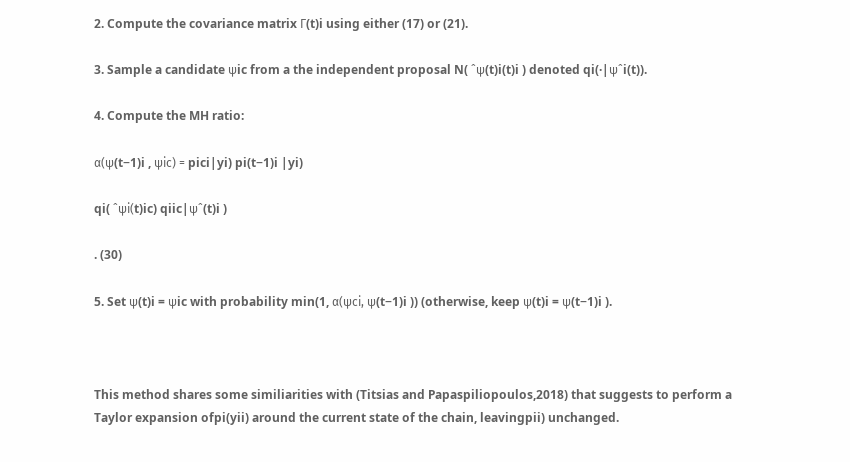2. Compute the covariance matrix Γ(t)i using either (17) or (21).

3. Sample a candidate ψic from a the independent proposal N( ˆψ(t)i(t)i ) denoted qi(·|ψˆi(t)).

4. Compute the MH ratio:

α(ψ(t−1)i , ψic) = pici|yi) pi(t−1)i |yi)

qi( ˆψi(t)ic) qiic|ψˆ(t)i )

. (30)

5. Set ψ(t)i = ψic with probability min(1, α(ψci, ψ(t−1)i )) (otherwise, keep ψ(t)i = ψ(t−1)i ).



This method shares some similiarities with (Titsias and Papaspiliopoulos,2018) that suggests to perform a Taylor expansion ofpi(yii) around the current state of the chain, leavingpii) unchanged.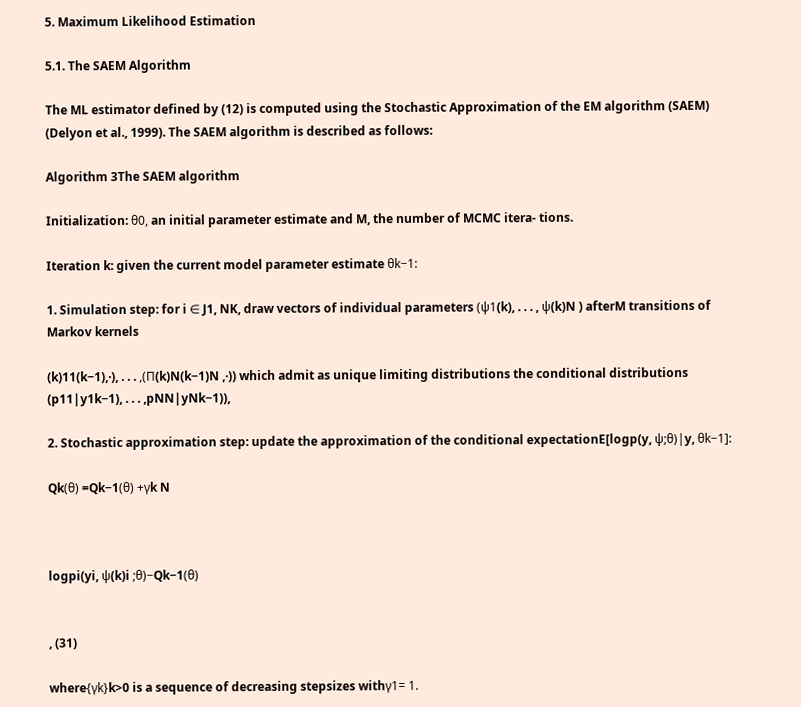5. Maximum Likelihood Estimation

5.1. The SAEM Algorithm

The ML estimator defined by (12) is computed using the Stochastic Approximation of the EM algorithm (SAEM) (Delyon et al., 1999). The SAEM algorithm is described as follows:

Algorithm 3The SAEM algorithm

Initialization: θ0, an initial parameter estimate and M, the number of MCMC itera- tions.

Iteration k: given the current model parameter estimate θk−1:

1. Simulation step: for i ∈ J1, NK, draw vectors of individual parameters (ψ1(k), . . . , ψ(k)N ) afterM transitions of Markov kernels

(k)11(k−1),·), . . . ,(Π(k)N(k−1)N ,·)) which admit as unique limiting distributions the conditional distributions (p11|y1k−1), . . . ,pNN|yNk−1)),

2. Stochastic approximation step: update the approximation of the conditional expectationE[logp(y, ψ;θ)|y, θk−1]:

Qk(θ) =Qk−1(θ) +γk N



logpi(yi, ψ(k)i ;θ)−Qk−1(θ)


, (31)

where{γk}k>0 is a sequence of decreasing stepsizes withγ1= 1.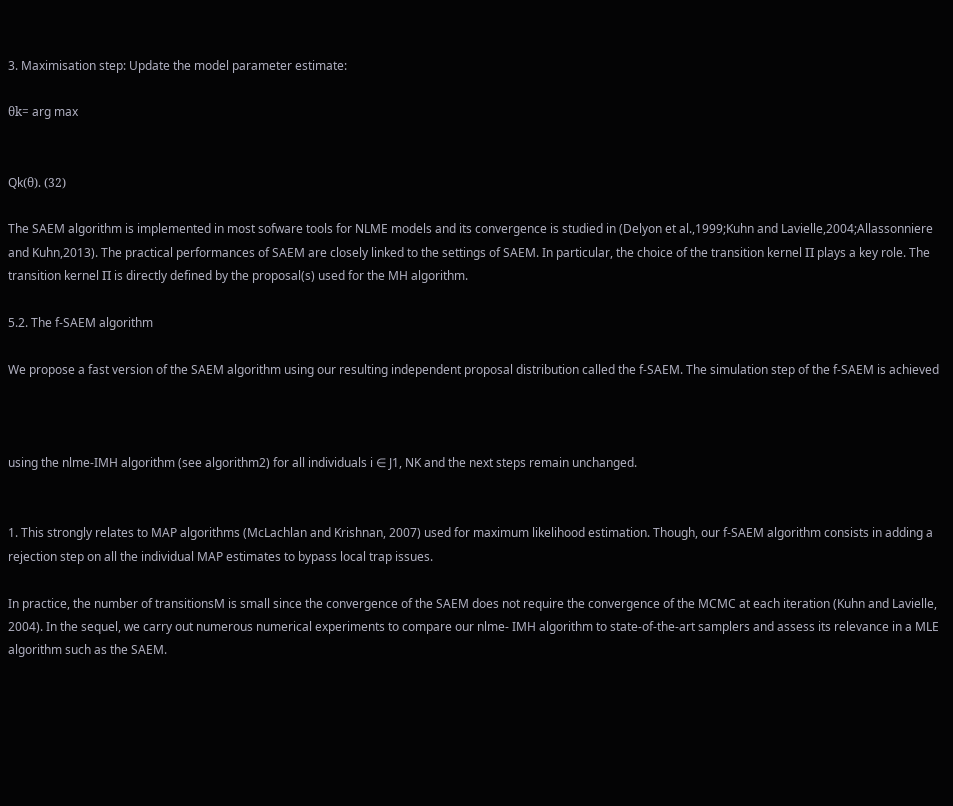3. Maximisation step: Update the model parameter estimate:

θk= arg max


Qk(θ). (32)

The SAEM algorithm is implemented in most sofware tools for NLME models and its convergence is studied in (Delyon et al.,1999;Kuhn and Lavielle,2004;Allassonniere and Kuhn,2013). The practical performances of SAEM are closely linked to the settings of SAEM. In particular, the choice of the transition kernel Π plays a key role. The transition kernel Π is directly defined by the proposal(s) used for the MH algorithm.

5.2. The f-SAEM algorithm

We propose a fast version of the SAEM algorithm using our resulting independent proposal distribution called the f-SAEM. The simulation step of the f-SAEM is achieved



using the nlme-IMH algorithm (see algorithm2) for all individuals i ∈ J1, NK and the next steps remain unchanged.


1. This strongly relates to MAP algorithms (McLachlan and Krishnan, 2007) used for maximum likelihood estimation. Though, our f-SAEM algorithm consists in adding a rejection step on all the individual MAP estimates to bypass local trap issues.

In practice, the number of transitionsM is small since the convergence of the SAEM does not require the convergence of the MCMC at each iteration (Kuhn and Lavielle, 2004). In the sequel, we carry out numerous numerical experiments to compare our nlme- IMH algorithm to state-of-the-art samplers and assess its relevance in a MLE algorithm such as the SAEM.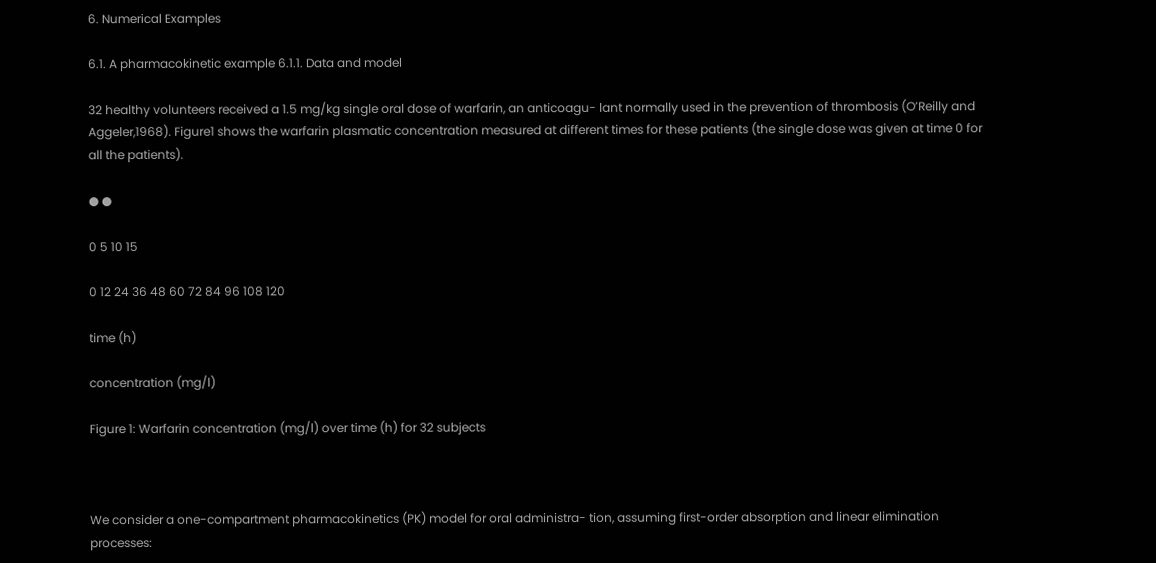6. Numerical Examples

6.1. A pharmacokinetic example 6.1.1. Data and model

32 healthy volunteers received a 1.5 mg/kg single oral dose of warfarin, an anticoagu- lant normally used in the prevention of thrombosis (O’Reilly and Aggeler,1968). Figure1 shows the warfarin plasmatic concentration measured at different times for these patients (the single dose was given at time 0 for all the patients).

● ●

0 5 10 15

0 12 24 36 48 60 72 84 96 108 120

time (h)

concentration (mg/l)

Figure 1: Warfarin concentration (mg/l) over time (h) for 32 subjects



We consider a one-compartment pharmacokinetics (PK) model for oral administra- tion, assuming first-order absorption and linear elimination processes: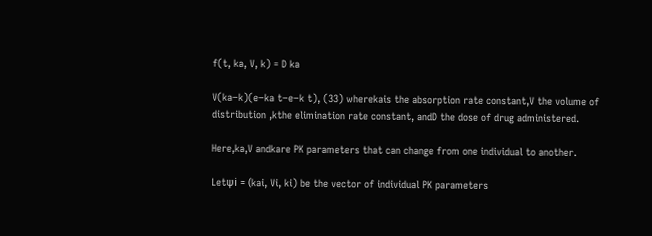f(t, ka, V, k) = D ka

V(ka−k)(e−ka t−e−k t), (33) wherekais the absorption rate constant,V the volume of distribution ,kthe elimination rate constant, andD the dose of drug administered.

Here,ka,V andkare PK parameters that can change from one individual to another.

Letψi = (kai, Vi, ki) be the vector of individual PK parameters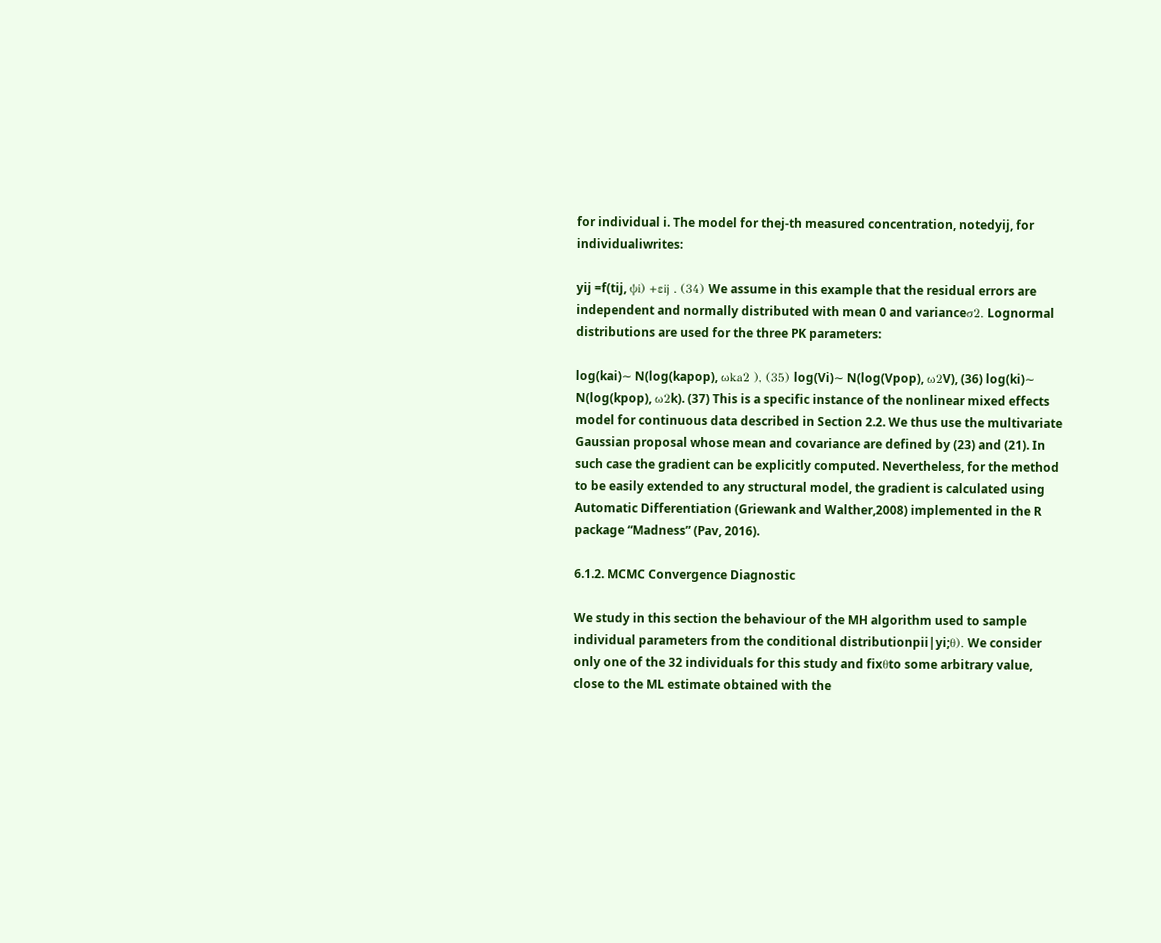for individual i. The model for thej-th measured concentration, notedyij, for individualiwrites:

yij =f(tij, ψi) +εij . (34) We assume in this example that the residual errors are independent and normally distributed with mean 0 and varianceσ2. Lognormal distributions are used for the three PK parameters:

log(kai)∼ N(log(kapop), ωka2 ), (35) log(Vi)∼ N(log(Vpop), ω2V), (36) log(ki)∼ N(log(kpop), ω2k). (37) This is a specific instance of the nonlinear mixed effects model for continuous data described in Section 2.2. We thus use the multivariate Gaussian proposal whose mean and covariance are defined by (23) and (21). In such case the gradient can be explicitly computed. Nevertheless, for the method to be easily extended to any structural model, the gradient is calculated using Automatic Differentiation (Griewank and Walther,2008) implemented in the R package “Madness” (Pav, 2016).

6.1.2. MCMC Convergence Diagnostic

We study in this section the behaviour of the MH algorithm used to sample individual parameters from the conditional distributionpii|yi;θ). We consider only one of the 32 individuals for this study and fixθto some arbitrary value, close to the ML estimate obtained with the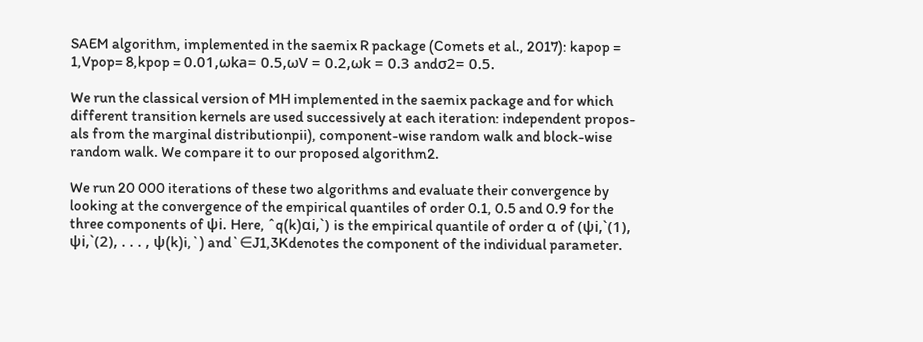SAEM algorithm, implemented in the saemix R package (Comets et al., 2017): kapop = 1,Vpop= 8,kpop = 0.01,ωka= 0.5,ωV = 0.2,ωk = 0.3 andσ2= 0.5.

We run the classical version of MH implemented in the saemix package and for which different transition kernels are used successively at each iteration: independent propos- als from the marginal distributionpii), component-wise random walk and block-wise random walk. We compare it to our proposed algorithm2.

We run 20 000 iterations of these two algorithms and evaluate their convergence by looking at the convergence of the empirical quantiles of order 0.1, 0.5 and 0.9 for the three components of ψi. Here, ˆq(k)αi,`) is the empirical quantile of order α of (ψi,`(1), ψi,`(2), . . . , ψ(k)i,`) and`∈J1,3Kdenotes the component of the individual parameter.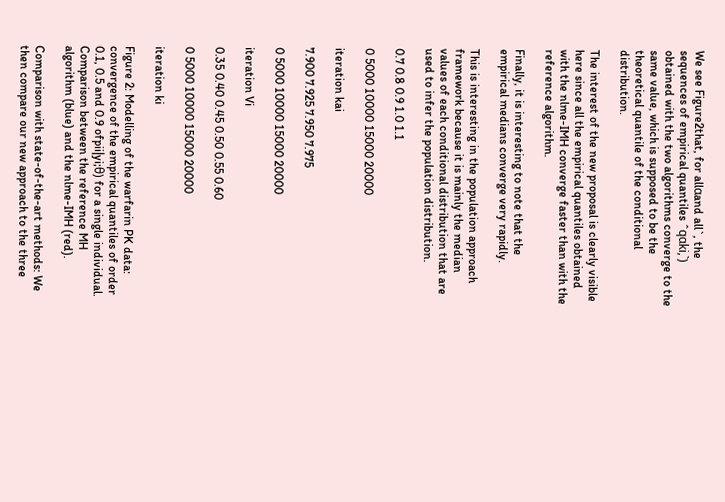We see Figure2that, for allαand all`, the sequences of empirical quantiles ˆqαki,`) obtained with the two algorithms converge to the same value, which is supposed to be the theoretical quantile of the conditional distribution.

The interest of the new proposal is clearly visible here since all the empirical quantiles obtained with the nlme-IMH converge faster than with the reference algorithm.

Finally, it is interesting to note that the empirical medians converge very rapidly.

This is interesting in the population approach framework because it is mainly the median values of each conditional distribution that are used to infer the population distribution.

0.7 0.8 0.9 1.0 1.1

0 5000 10000 15000 20000

iteration kai

7.900 7.925 7.950 7.975

0 5000 10000 15000 20000

iteration Vi

0.35 0.40 0.45 0.50 0.55 0.60

0 5000 10000 15000 20000

iteration ki

Figure 2: Modelling of the warfarin PK data: convergence of the empirical quantiles of order 0.1, 0.5 and 0.9 ofpii|yi;θ) for a single individual. Comparison between the reference MH algorithm (blue) and the nlme-IMH (red).

Comparison with state-of-the-art methods: We then compare our new approach to the three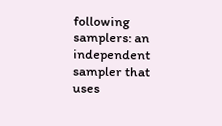following samplers: an independent sampler that uses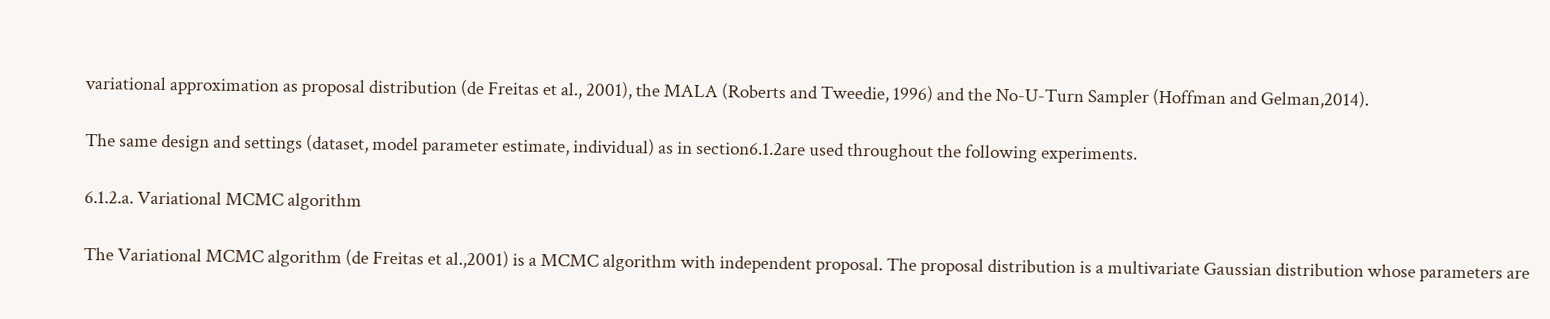variational approximation as proposal distribution (de Freitas et al., 2001), the MALA (Roberts and Tweedie, 1996) and the No-U-Turn Sampler (Hoffman and Gelman,2014).

The same design and settings (dataset, model parameter estimate, individual) as in section6.1.2are used throughout the following experiments.

6.1.2.a. Variational MCMC algorithm

The Variational MCMC algorithm (de Freitas et al.,2001) is a MCMC algorithm with independent proposal. The proposal distribution is a multivariate Gaussian distribution whose parameters are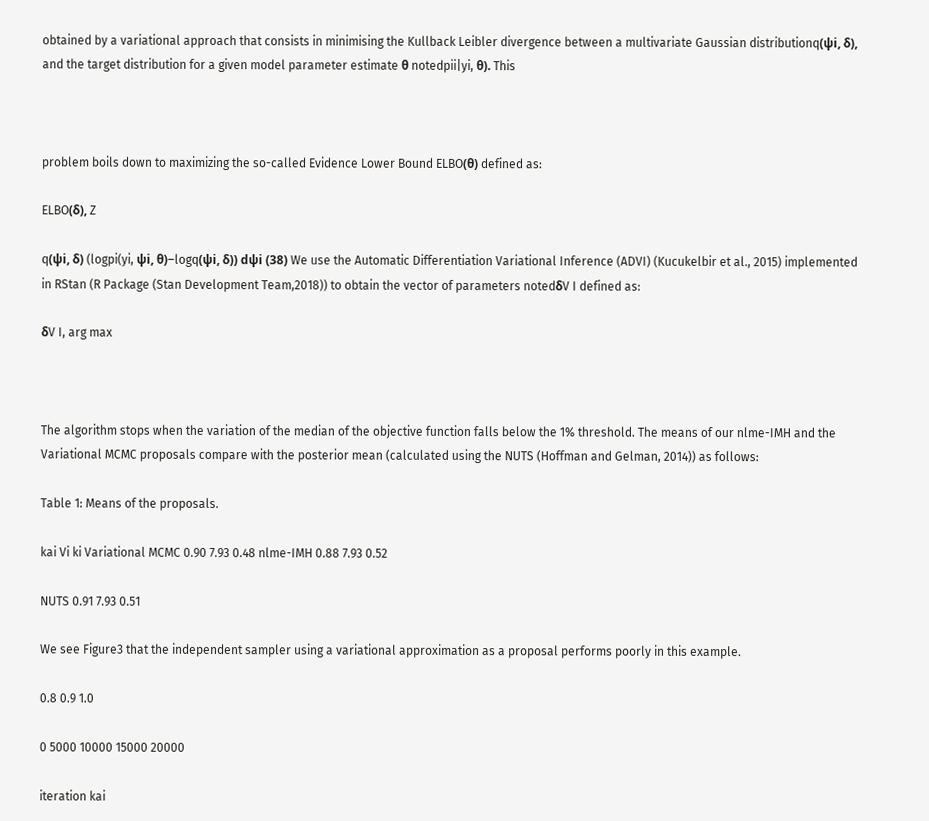obtained by a variational approach that consists in minimising the Kullback Leibler divergence between a multivariate Gaussian distributionq(ψi, δ), and the target distribution for a given model parameter estimate θ notedpii|yi, θ). This



problem boils down to maximizing the so-called Evidence Lower Bound ELBO(θ) defined as:

ELBO(δ), Z

q(ψi, δ) (logpi(yi, ψi, θ)−logq(ψi, δ)) dψi (38) We use the Automatic Differentiation Variational Inference (ADVI) (Kucukelbir et al., 2015) implemented in RStan (R Package (Stan Development Team,2018)) to obtain the vector of parameters notedδV I defined as:

δV I, arg max



The algorithm stops when the variation of the median of the objective function falls below the 1% threshold. The means of our nlme-IMH and the Variational MCMC proposals compare with the posterior mean (calculated using the NUTS (Hoffman and Gelman, 2014)) as follows:

Table 1: Means of the proposals.

kai Vi ki Variational MCMC 0.90 7.93 0.48 nlme-IMH 0.88 7.93 0.52

NUTS 0.91 7.93 0.51

We see Figure3 that the independent sampler using a variational approximation as a proposal performs poorly in this example.

0.8 0.9 1.0

0 5000 10000 15000 20000

iteration kai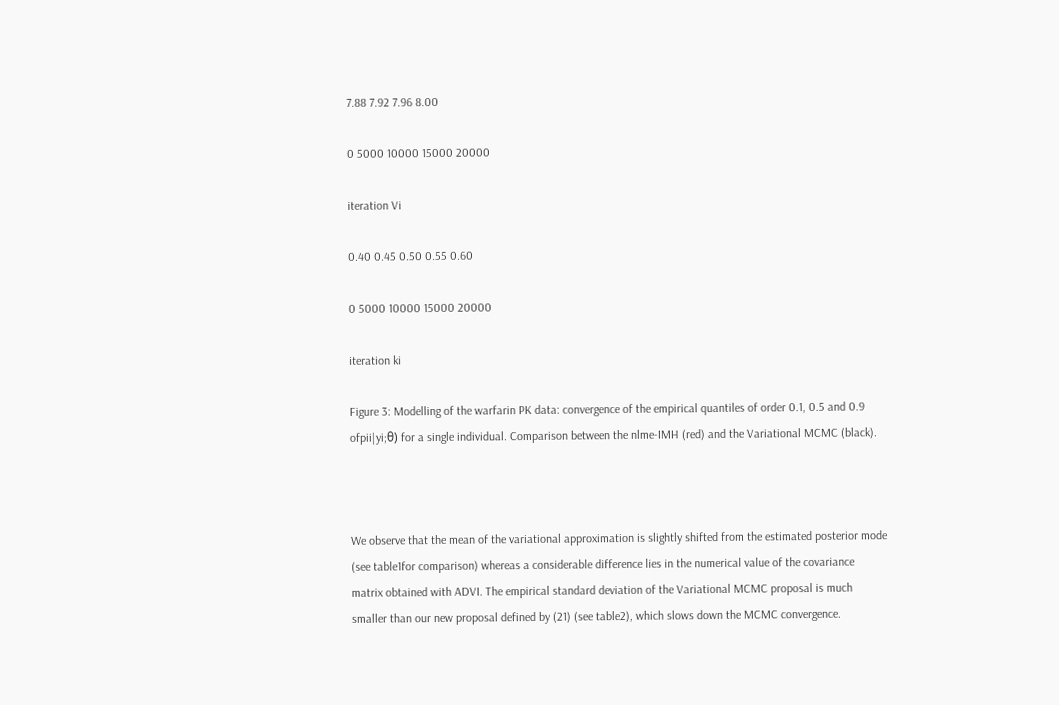7.88 7.92 7.96 8.00

0 5000 10000 15000 20000

iteration Vi

0.40 0.45 0.50 0.55 0.60

0 5000 10000 15000 20000

iteration ki

Figure 3: Modelling of the warfarin PK data: convergence of the empirical quantiles of order 0.1, 0.5 and 0.9 ofpii|yi;θ) for a single individual. Comparison between the nlme-IMH (red) and the Variational MCMC (black).



We observe that the mean of the variational approximation is slightly shifted from the estimated posterior mode (see table1for comparison) whereas a considerable difference lies in the numerical value of the covariance matrix obtained with ADVI. The empirical standard deviation of the Variational MCMC proposal is much smaller than our new proposal defined by (21) (see table2), which slows down the MCMC convergence.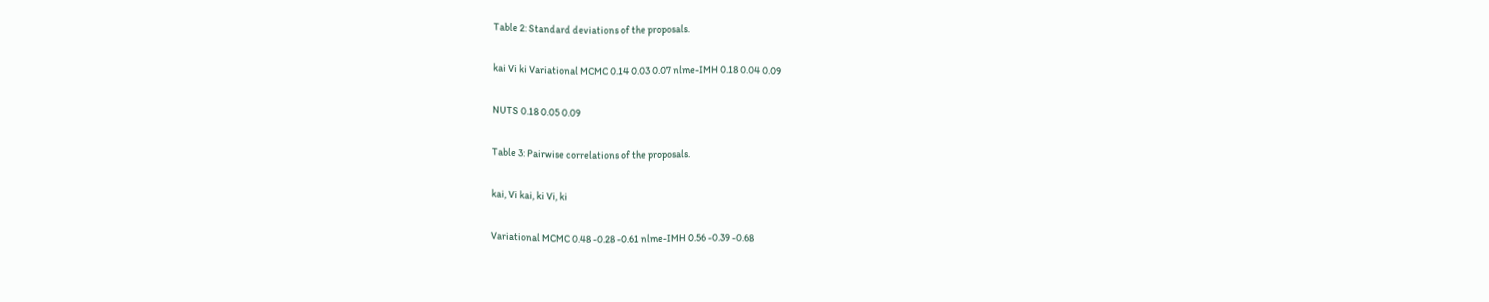Table 2: Standard deviations of the proposals.

kai Vi ki Variational MCMC 0.14 0.03 0.07 nlme-IMH 0.18 0.04 0.09

NUTS 0.18 0.05 0.09

Table 3: Pairwise correlations of the proposals.

kai, Vi kai, ki Vi, ki

Variational MCMC 0.48 -0.28 -0.61 nlme-IMH 0.56 -0.39 -0.68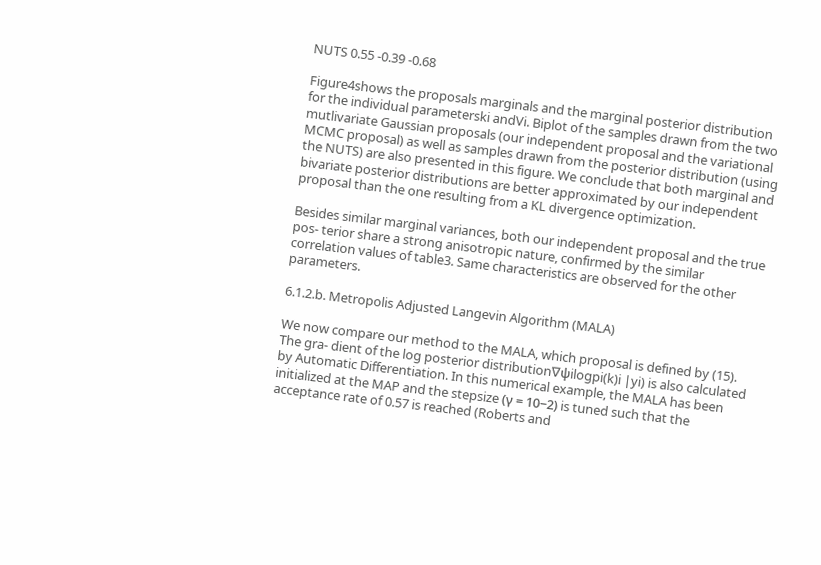NUTS 0.55 -0.39 -0.68

Figure4shows the proposals marginals and the marginal posterior distribution for the individual parameterski andVi. Biplot of the samples drawn from the two mutlivariate Gaussian proposals (our independent proposal and the variational MCMC proposal) as well as samples drawn from the posterior distribution (using the NUTS) are also presented in this figure. We conclude that both marginal and bivariate posterior distributions are better approximated by our independent proposal than the one resulting from a KL divergence optimization.

Besides similar marginal variances, both our independent proposal and the true pos- terior share a strong anisotropic nature, confirmed by the similar correlation values of table3. Same characteristics are observed for the other parameters.

6.1.2.b. Metropolis Adjusted Langevin Algorithm (MALA)

We now compare our method to the MALA, which proposal is defined by (15). The gra- dient of the log posterior distribution∇ψilogpi(k)i |yi) is also calculated by Automatic Differentiation. In this numerical example, the MALA has been initialized at the MAP and the stepsize (γ = 10−2) is tuned such that the acceptance rate of 0.57 is reached (Roberts and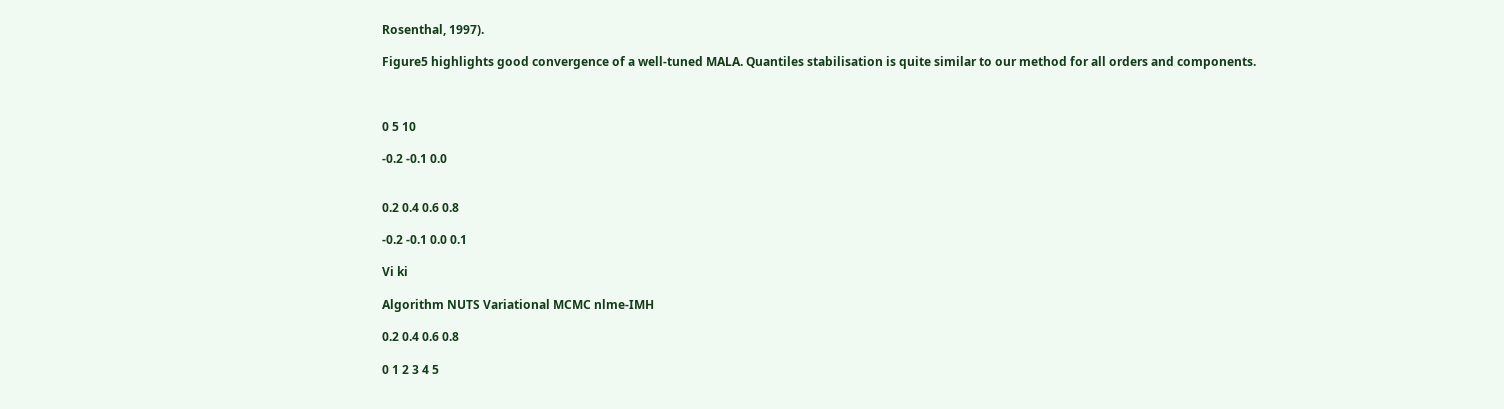Rosenthal, 1997).

Figure5 highlights good convergence of a well-tuned MALA. Quantiles stabilisation is quite similar to our method for all orders and components.



0 5 10

-0.2 -0.1 0.0


0.2 0.4 0.6 0.8

-0.2 -0.1 0.0 0.1

Vi ki

Algorithm NUTS Variational MCMC nlme-IMH

0.2 0.4 0.6 0.8

0 1 2 3 4 5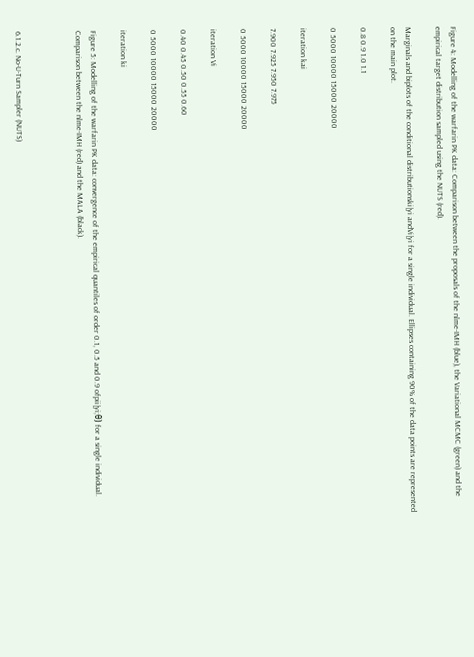Figure 4: Modelling of the warfarin PK data: Comparison between the proposals of the nlme-IMH (blue), the Variational MCMC (green) and the empirical target distribution sampled using the NUTS (red).

Marginals and biplots of the conditional distributionski|yi andVi|yi for a single individual. Ellipses containing 90% of the data points are represented on the main plot.

0.8 0.9 1.0 1.1

0 5000 10000 15000 20000

iteration kai

7.900 7.925 7.950 7.975

0 5000 10000 15000 20000

iteration Vi

0.40 0.45 0.50 0.55 0.60

0 5000 10000 15000 20000

iteration ki

Figure 5: Modelling of the warfarin PK data: convergence of the empirical quantiles of order 0.1, 0.5 and 0.9 ofpii|yi;θ) for a single individual. Comparison between the nlme-IMH (red) and the MALA (black).



6.1.2.c. No-U-Turn Sampler (NUTS)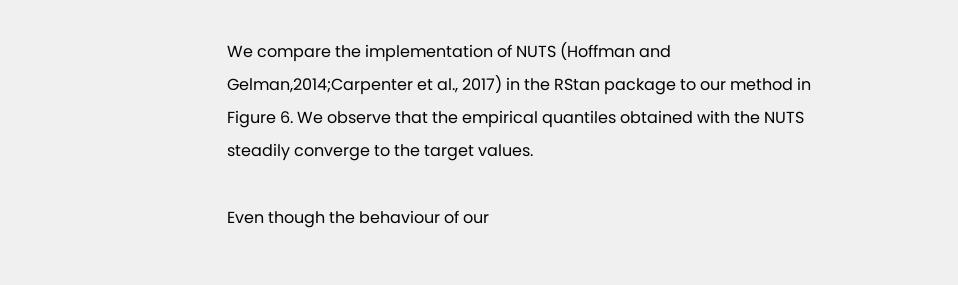We compare the implementation of NUTS (Hoffman and Gelman,2014;Carpenter et al., 2017) in the RStan package to our method in Figure 6. We observe that the empirical quantiles obtained with the NUTS steadily converge to the target values.

Even though the behaviour of our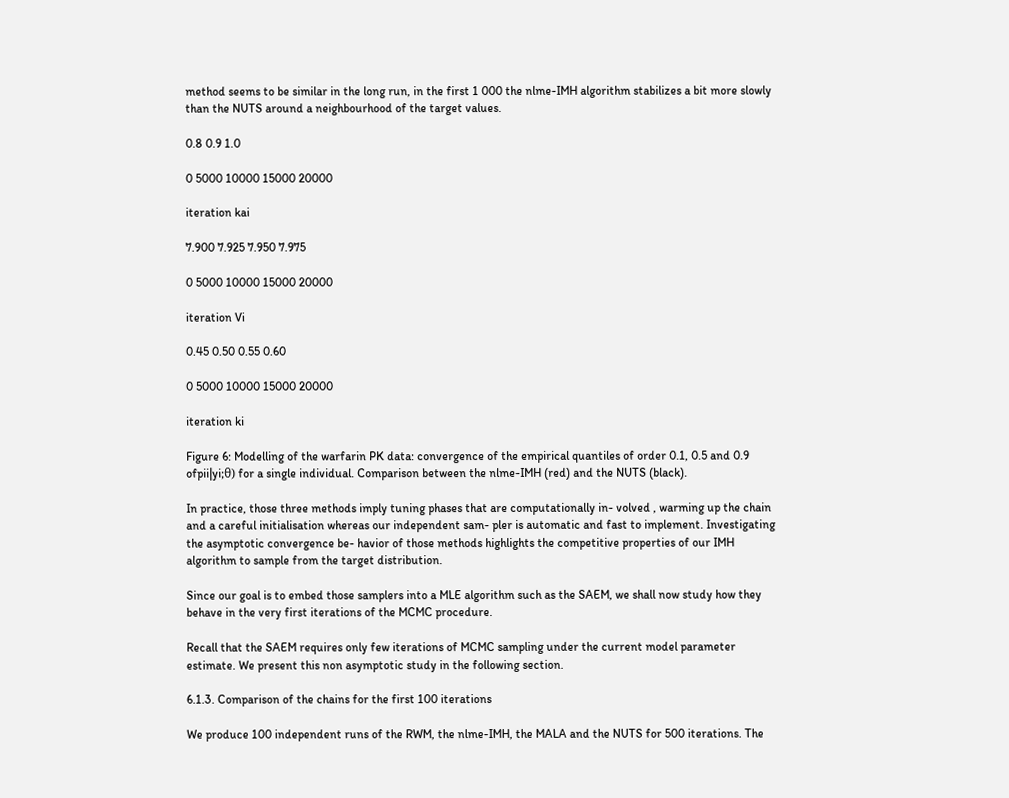method seems to be similar in the long run, in the first 1 000 the nlme-IMH algorithm stabilizes a bit more slowly than the NUTS around a neighbourhood of the target values.

0.8 0.9 1.0

0 5000 10000 15000 20000

iteration kai

7.900 7.925 7.950 7.975

0 5000 10000 15000 20000

iteration Vi

0.45 0.50 0.55 0.60

0 5000 10000 15000 20000

iteration ki

Figure 6: Modelling of the warfarin PK data: convergence of the empirical quantiles of order 0.1, 0.5 and 0.9 ofpii|yi;θ) for a single individual. Comparison between the nlme-IMH (red) and the NUTS (black).

In practice, those three methods imply tuning phases that are computationally in- volved , warming up the chain and a careful initialisation whereas our independent sam- pler is automatic and fast to implement. Investigating the asymptotic convergence be- havior of those methods highlights the competitive properties of our IMH algorithm to sample from the target distribution.

Since our goal is to embed those samplers into a MLE algorithm such as the SAEM, we shall now study how they behave in the very first iterations of the MCMC procedure.

Recall that the SAEM requires only few iterations of MCMC sampling under the current model parameter estimate. We present this non asymptotic study in the following section.

6.1.3. Comparison of the chains for the first 100 iterations

We produce 100 independent runs of the RWM, the nlme-IMH, the MALA and the NUTS for 500 iterations. The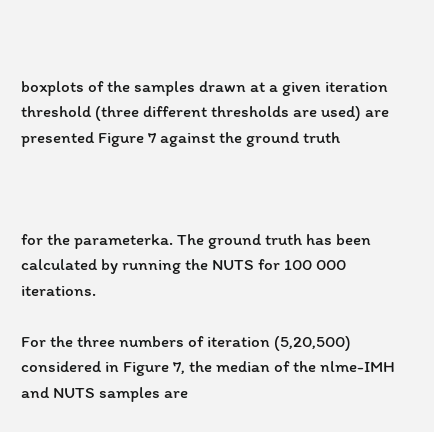boxplots of the samples drawn at a given iteration threshold (three different thresholds are used) are presented Figure 7 against the ground truth



for the parameterka. The ground truth has been calculated by running the NUTS for 100 000 iterations.

For the three numbers of iteration (5,20,500) considered in Figure 7, the median of the nlme-IMH and NUTS samples are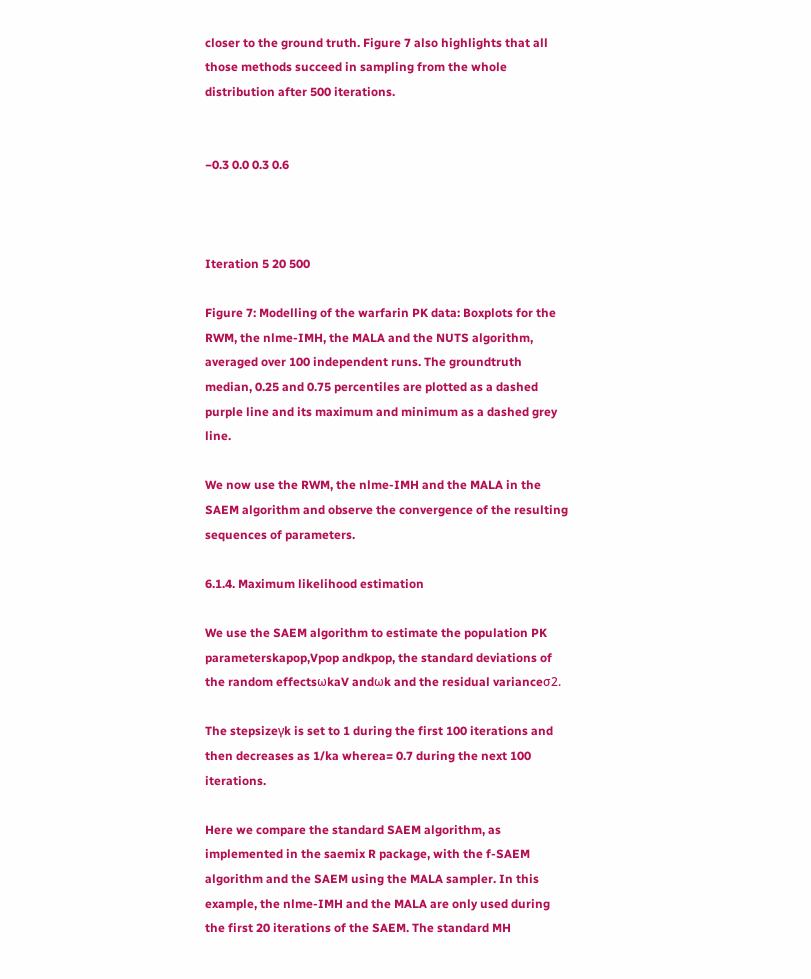closer to the ground truth. Figure 7 also highlights that all those methods succeed in sampling from the whole distribution after 500 iterations.


−0.3 0.0 0.3 0.6



Iteration 5 20 500

Figure 7: Modelling of the warfarin PK data: Boxplots for the RWM, the nlme-IMH, the MALA and the NUTS algorithm, averaged over 100 independent runs. The groundtruth median, 0.25 and 0.75 percentiles are plotted as a dashed purple line and its maximum and minimum as a dashed grey line.

We now use the RWM, the nlme-IMH and the MALA in the SAEM algorithm and observe the convergence of the resulting sequences of parameters.

6.1.4. Maximum likelihood estimation

We use the SAEM algorithm to estimate the population PK parameterskapop,Vpop andkpop, the standard deviations of the random effectsωkaV andωk and the residual varianceσ2.

The stepsizeγk is set to 1 during the first 100 iterations and then decreases as 1/ka wherea= 0.7 during the next 100 iterations.

Here we compare the standard SAEM algorithm, as implemented in the saemix R package, with the f-SAEM algorithm and the SAEM using the MALA sampler. In this example, the nlme-IMH and the MALA are only used during the first 20 iterations of the SAEM. The standard MH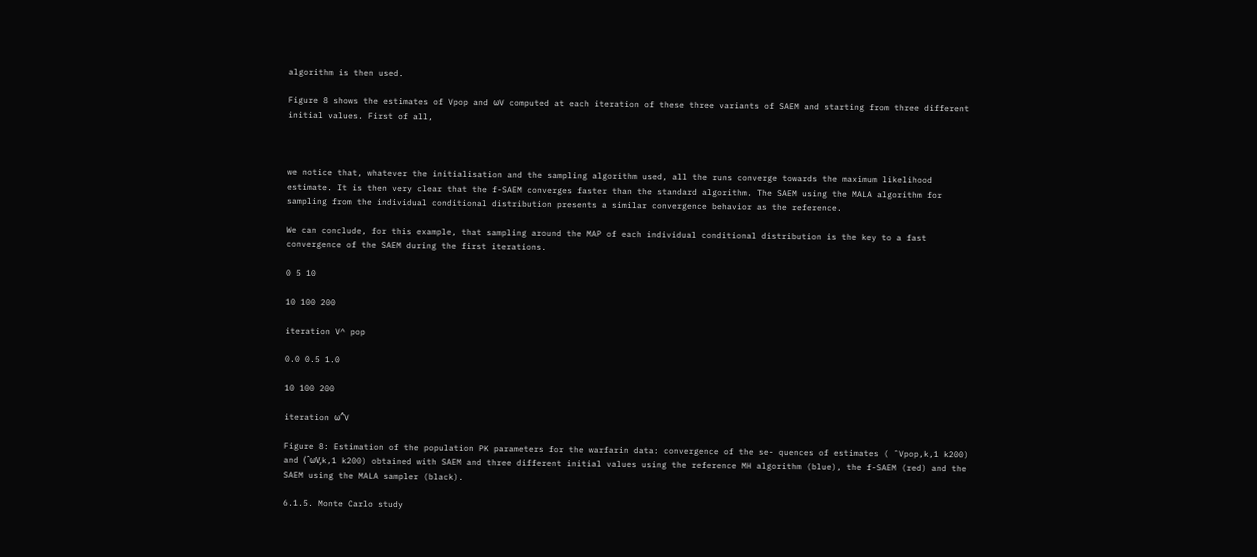algorithm is then used.

Figure 8 shows the estimates of Vpop and ωV computed at each iteration of these three variants of SAEM and starting from three different initial values. First of all,



we notice that, whatever the initialisation and the sampling algorithm used, all the runs converge towards the maximum likelihood estimate. It is then very clear that the f-SAEM converges faster than the standard algorithm. The SAEM using the MALA algorithm for sampling from the individual conditional distribution presents a similar convergence behavior as the reference.

We can conclude, for this example, that sampling around the MAP of each individual conditional distribution is the key to a fast convergence of the SAEM during the first iterations.

0 5 10

10 100 200

iteration V^ pop

0.0 0.5 1.0

10 100 200

iteration ω^V

Figure 8: Estimation of the population PK parameters for the warfarin data: convergence of the se- quences of estimates ( ˆVpop,k,1 k200) and (ˆωV,k,1 k200) obtained with SAEM and three different initial values using the reference MH algorithm (blue), the f-SAEM (red) and the SAEM using the MALA sampler (black).

6.1.5. Monte Carlo study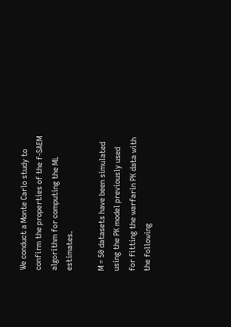We conduct a Monte Carlo study to confirm the properties of the f-SAEM algorithm for computing the ML estimates.

M = 50 datasets have been simulated using the PK model previously used for fitting the warfarin PK data with the following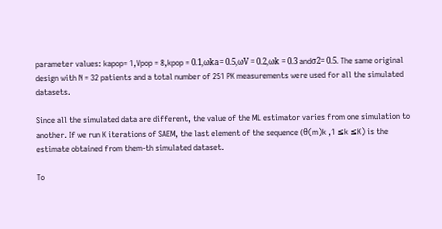parameter values: kapop= 1,Vpop = 8,kpop = 0.1,ωka= 0.5,ωV = 0.2,ωk = 0.3 andσ2= 0.5. The same original design with N = 32 patients and a total number of 251 PK measurements were used for all the simulated datasets.

Since all the simulated data are different, the value of the ML estimator varies from one simulation to another. If we run K iterations of SAEM, the last element of the sequence (θ(m)k ,1 ≤k ≤K) is the estimate obtained from them-th simulated dataset.

To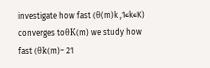investigate how fast (θ(m)k ,1≤k≤K) converges toθK(m) we study how fast (θk(m)− 21